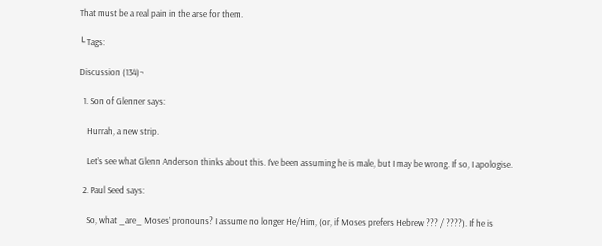That must be a real pain in the arse for them.

└ Tags:

Discussion (134)¬

  1. Son of Glenner says:

    Hurrah, a new strip.

    Let’s see what Glenn Anderson thinks about this. I’ve been assuming he is male, but I may be wrong. If so, I apologise.

  2. Paul Seed says:

    So, what _are_ Moses’ pronouns? I assume no longer He/Him, (or, if Moses prefers Hebrew ??? / ????). If he is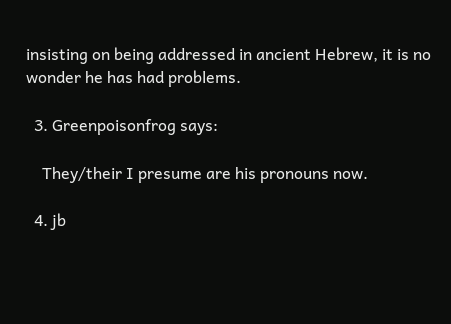insisting on being addressed in ancient Hebrew, it is no wonder he has had problems.

  3. Greenpoisonfrog says:

    They/their I presume are his pronouns now.

  4. jb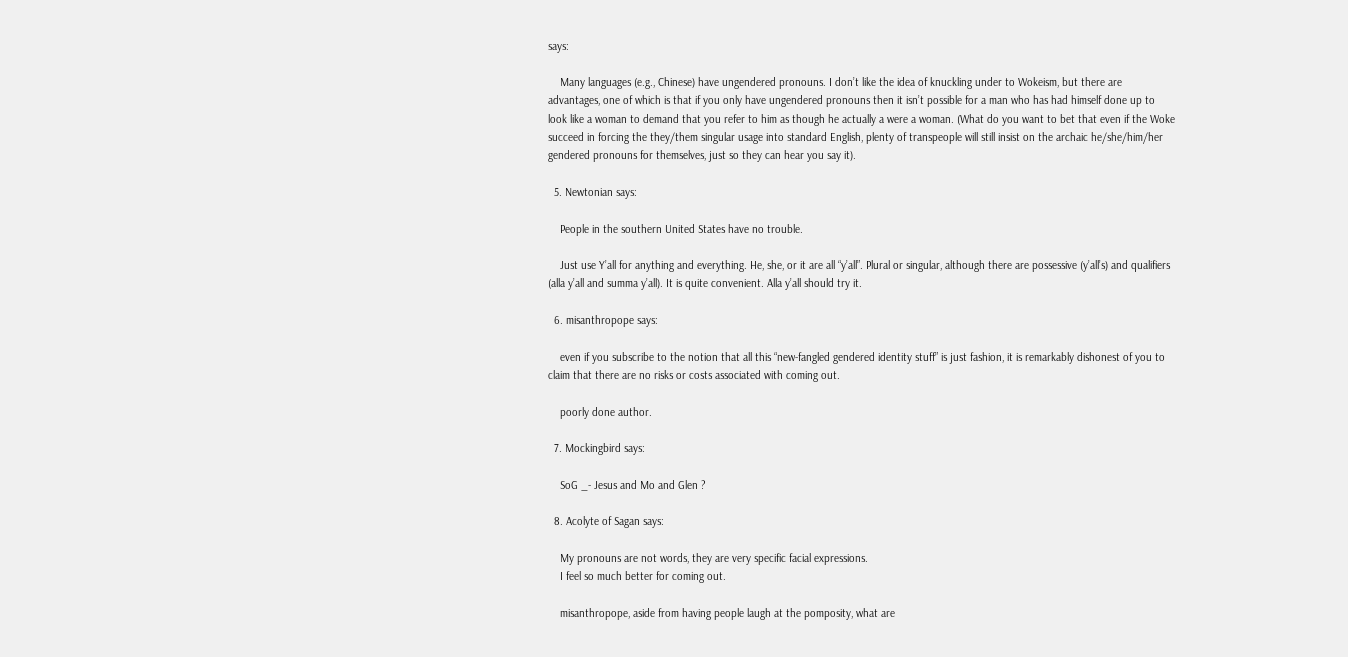says:

    Many languages (e.g., Chinese) have ungendered pronouns. I don’t like the idea of knuckling under to Wokeism, but there are advantages, one of which is that if you only have ungendered pronouns then it isn’t possible for a man who has had himself done up to look like a woman to demand that you refer to him as though he actually a were a woman. (What do you want to bet that even if the Woke succeed in forcing the they/them singular usage into standard English, plenty of transpeople will still insist on the archaic he/she/him/her gendered pronouns for themselves, just so they can hear you say it).

  5. Newtonian says:

    People in the southern United States have no trouble.

    Just use Y’all for anything and everything. He, she, or it are all “y’all”. Plural or singular, although there are possessive (y’all’s) and qualifiers (alla y’all and summa y’all). It is quite convenient. Alla y’all should try it.

  6. misanthropope says:

    even if you subscribe to the notion that all this “new-fangled gendered identity stuff” is just fashion, it is remarkably dishonest of you to claim that there are no risks or costs associated with coming out.

    poorly done author.

  7. Mockingbird says:

    SoG _- Jesus and Mo and Glen ?

  8. Acolyte of Sagan says:

    My pronouns are not words, they are very specific facial expressions.
    I feel so much better for coming out.

    misanthropope, aside from having people laugh at the pomposity, what are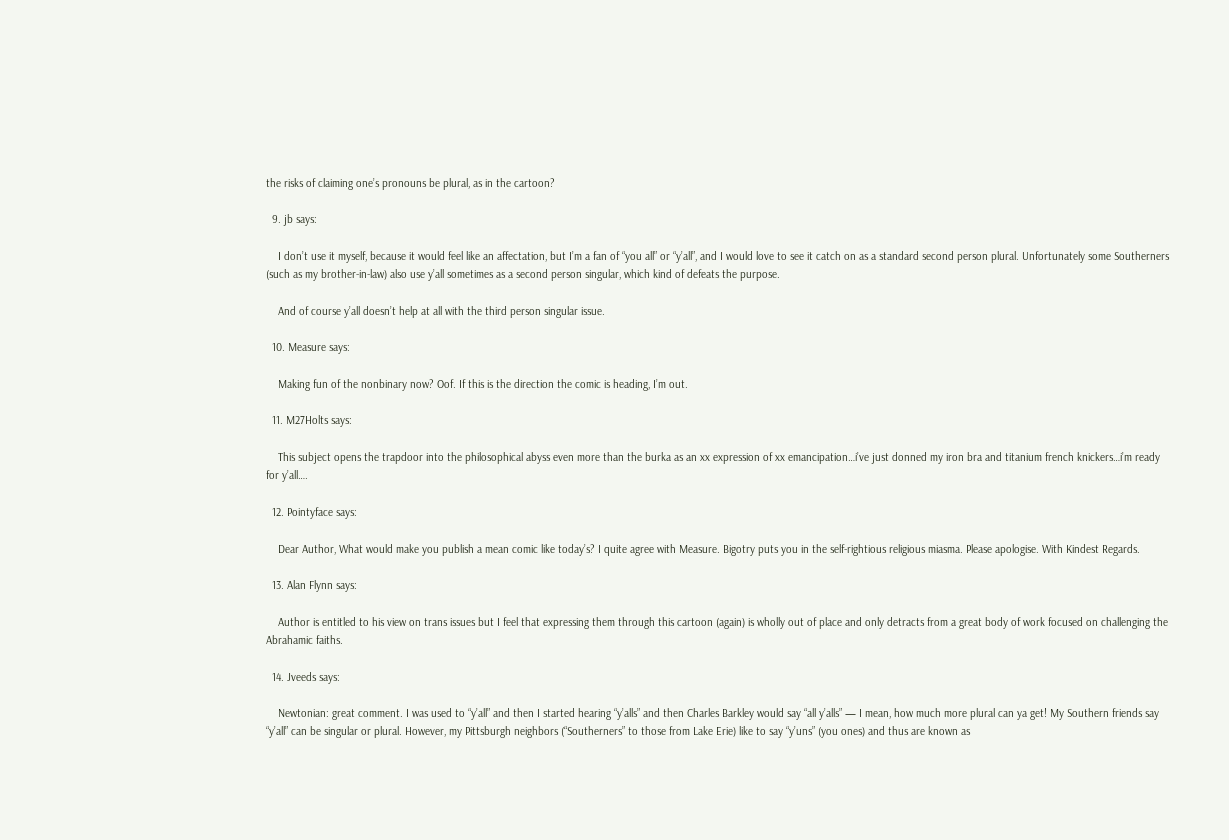the risks of claiming one’s pronouns be plural, as in the cartoon?

  9. jb says:

    I don’t use it myself, because it would feel like an affectation, but I’m a fan of “you all” or “y’all”, and I would love to see it catch on as a standard second person plural. Unfortunately some Southerners (such as my brother-in-law) also use y’all sometimes as a second person singular, which kind of defeats the purpose.

    And of course y’all doesn’t help at all with the third person singular issue.

  10. Measure says:

    Making fun of the nonbinary now? Oof. If this is the direction the comic is heading, I’m out.

  11. M27Holts says:

    This subject opens the trapdoor into the philosophical abyss even more than the burka as an xx expression of xx emancipation…i’ve just donned my iron bra and titanium french knickers…i’m ready for y’all….

  12. Pointyface says:

    Dear Author, What would make you publish a mean comic like today’s? I quite agree with Measure. Bigotry puts you in the self-rightious religious miasma. Please apologise. With Kindest Regards.

  13. Alan Flynn says:

    Author is entitled to his view on trans issues but I feel that expressing them through this cartoon (again) is wholly out of place and only detracts from a great body of work focused on challenging the Abrahamic faiths.

  14. Jveeds says:

    Newtonian: great comment. I was used to “y’all” and then I started hearing “y’alls” and then Charles Barkley would say “all y’alls” — I mean, how much more plural can ya get! My Southern friends say “y’all” can be singular or plural. However, my Pittsburgh neighbors (“Southerners” to those from Lake Erie) like to say “y’uns” (you ones) and thus are known as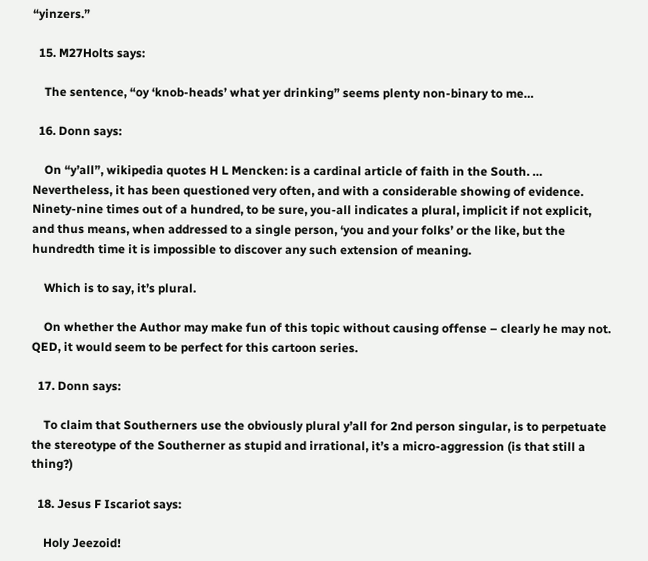“yinzers.”

  15. M27Holts says:

    The sentence, “oy ‘knob-heads’ what yer drinking” seems plenty non-binary to me…

  16. Donn says:

    On “y’all”, wikipedia quotes H L Mencken: is a cardinal article of faith in the South. … Nevertheless, it has been questioned very often, and with a considerable showing of evidence. Ninety-nine times out of a hundred, to be sure, you-all indicates a plural, implicit if not explicit, and thus means, when addressed to a single person, ‘you and your folks’ or the like, but the hundredth time it is impossible to discover any such extension of meaning.

    Which is to say, it’s plural.

    On whether the Author may make fun of this topic without causing offense – clearly he may not. QED, it would seem to be perfect for this cartoon series.

  17. Donn says:

    To claim that Southerners use the obviously plural y’all for 2nd person singular, is to perpetuate the stereotype of the Southerner as stupid and irrational, it’s a micro-aggression (is that still a thing?)

  18. Jesus F Iscariot says:

    Holy Jeezoid!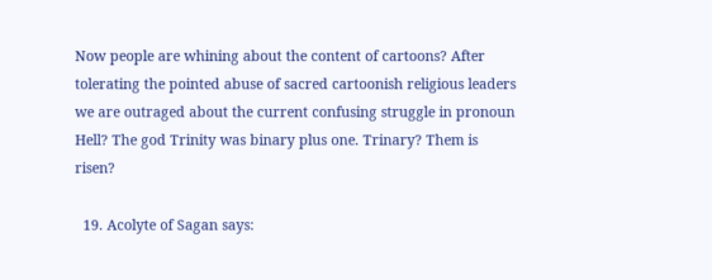Now people are whining about the content of cartoons? After tolerating the pointed abuse of sacred cartoonish religious leaders we are outraged about the current confusing struggle in pronoun Hell? The god Trinity was binary plus one. Trinary? Them is risen?

  19. Acolyte of Sagan says: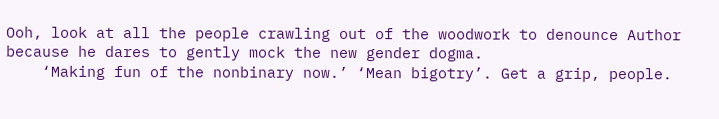Ooh, look at all the people crawling out of the woodwork to denounce Author because he dares to gently mock the new gender dogma.
    ‘Making fun of the nonbinary now.’ ‘Mean bigotry’. Get a grip, people.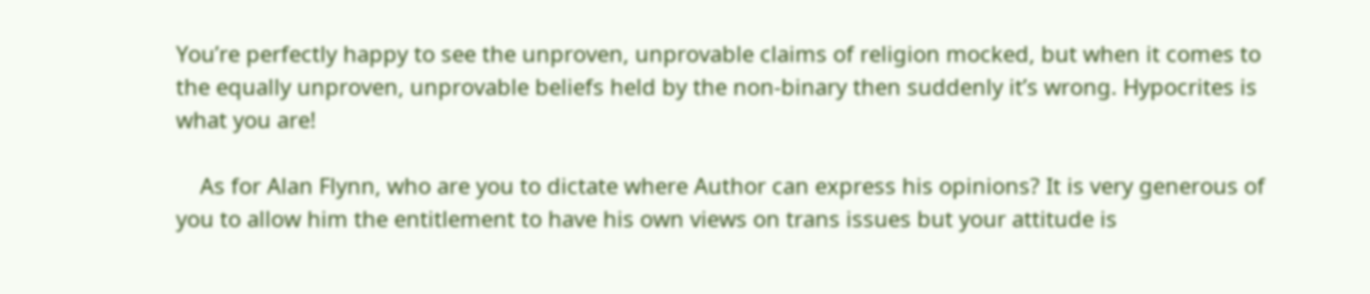You’re perfectly happy to see the unproven, unprovable claims of religion mocked, but when it comes to the equally unproven, unprovable beliefs held by the non-binary then suddenly it’s wrong. Hypocrites is what you are!

    As for Alan Flynn, who are you to dictate where Author can express his opinions? It is very generous of you to allow him the entitlement to have his own views on trans issues but your attitude is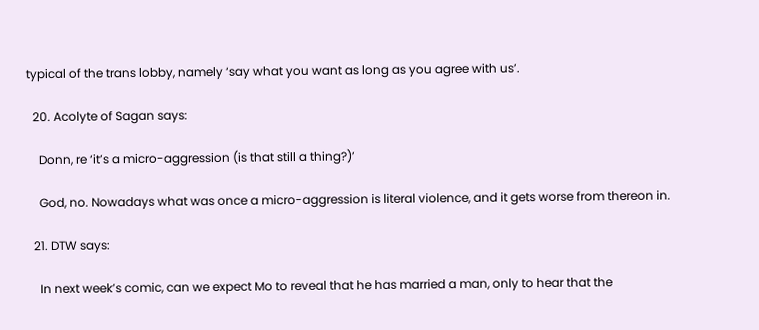typical of the trans lobby, namely ‘say what you want as long as you agree with us’.

  20. Acolyte of Sagan says:

    Donn, re ‘it’s a micro-aggression (is that still a thing?)’

    God, no. Nowadays what was once a micro-aggression is literal violence, and it gets worse from thereon in.

  21. DTW says:

    In next week’s comic, can we expect Mo to reveal that he has married a man, only to hear that the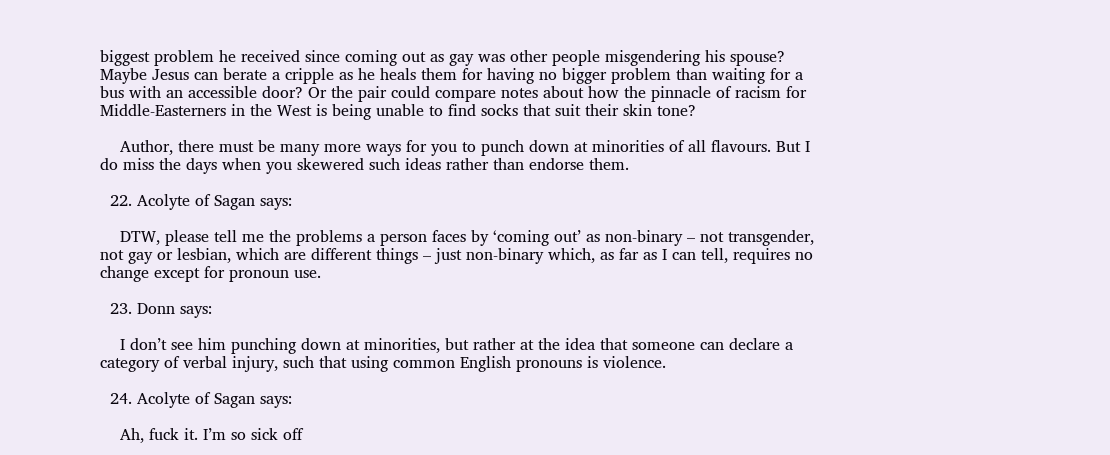biggest problem he received since coming out as gay was other people misgendering his spouse? Maybe Jesus can berate a cripple as he heals them for having no bigger problem than waiting for a bus with an accessible door? Or the pair could compare notes about how the pinnacle of racism for Middle-Easterners in the West is being unable to find socks that suit their skin tone?

    Author, there must be many more ways for you to punch down at minorities of all flavours. But I do miss the days when you skewered such ideas rather than endorse them.

  22. Acolyte of Sagan says:

    DTW, please tell me the problems a person faces by ‘coming out’ as non-binary – not transgender, not gay or lesbian, which are different things – just non-binary which, as far as I can tell, requires no change except for pronoun use.

  23. Donn says:

    I don’t see him punching down at minorities, but rather at the idea that someone can declare a category of verbal injury, such that using common English pronouns is violence.

  24. Acolyte of Sagan says:

    Ah, fuck it. I’m so sick off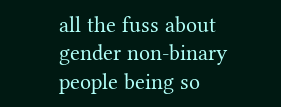all the fuss about gender non-binary people being so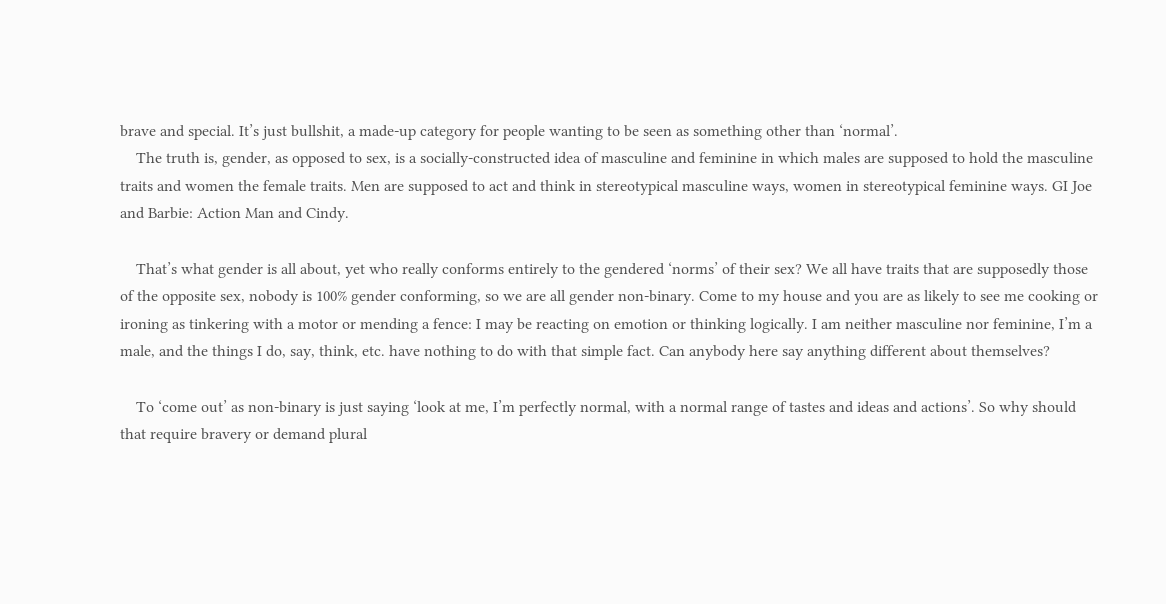brave and special. It’s just bullshit, a made-up category for people wanting to be seen as something other than ‘normal’.
    The truth is, gender, as opposed to sex, is a socially-constructed idea of masculine and feminine in which males are supposed to hold the masculine traits and women the female traits. Men are supposed to act and think in stereotypical masculine ways, women in stereotypical feminine ways. GI Joe and Barbie: Action Man and Cindy.

    That’s what gender is all about, yet who really conforms entirely to the gendered ‘norms’ of their sex? We all have traits that are supposedly those of the opposite sex, nobody is 100% gender conforming, so we are all gender non-binary. Come to my house and you are as likely to see me cooking or ironing as tinkering with a motor or mending a fence: I may be reacting on emotion or thinking logically. I am neither masculine nor feminine, I’m a male, and the things I do, say, think, etc. have nothing to do with that simple fact. Can anybody here say anything different about themselves?

    To ‘come out’ as non-binary is just saying ‘look at me, I’m perfectly normal, with a normal range of tastes and ideas and actions’. So why should that require bravery or demand plural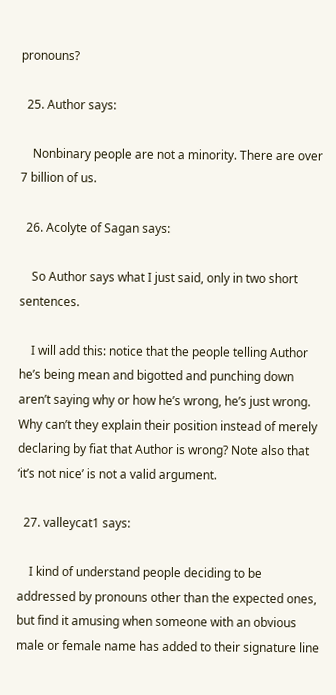pronouns?

  25. Author says:

    Nonbinary people are not a minority. There are over 7 billion of us.

  26. Acolyte of Sagan says:

    So Author says what I just said, only in two short sentences.

    I will add this: notice that the people telling Author he’s being mean and bigotted and punching down aren’t saying why or how he’s wrong, he’s just wrong. Why can’t they explain their position instead of merely declaring by fiat that Author is wrong? Note also that ‘it’s not nice’ is not a valid argument.

  27. valleycat1 says:

    I kind of understand people deciding to be addressed by pronouns other than the expected ones, but find it amusing when someone with an obvious male or female name has added to their signature line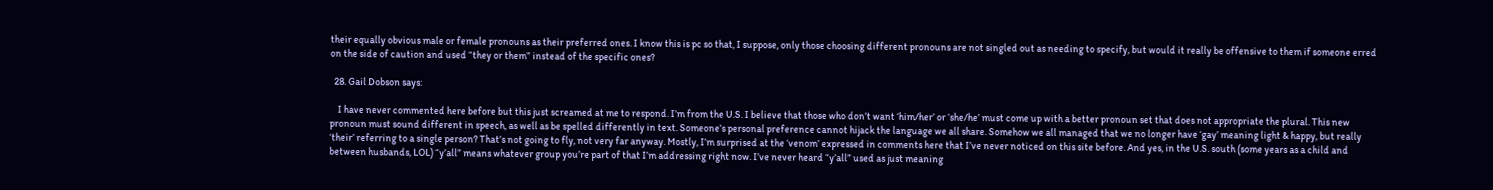their equally obvious male or female pronouns as their preferred ones. I know this is pc so that, I suppose, only those choosing different pronouns are not singled out as needing to specify, but would it really be offensive to them if someone erred on the side of caution and used “they or them” instead of the specific ones?

  28. Gail Dobson says:

    I have never commented here before but this just screamed at me to respond. I’m from the U.S. I believe that those who don’t want ‘him/her’ or ‘she/he’ must come up with a better pronoun set that does not appropriate the plural. This new pronoun must sound different in speech, as well as be spelled differently in text. Someone’s personal preference cannot hijack the language we all share. Somehow we all managed that we no longer have ‘gay’ meaning light & happy, but really ‘their’ referring to a single person? That’s not going to fly, not very far anyway. Mostly, I’m surprised at the ‘venom’ expressed in comments here that I’ve never noticed on this site before. And yes, in the U.S. south (some years as a child and between husbands, LOL) “y’all” means whatever group you’re part of that I’m addressing right now. I’ve never heard “y’all” used as just meaning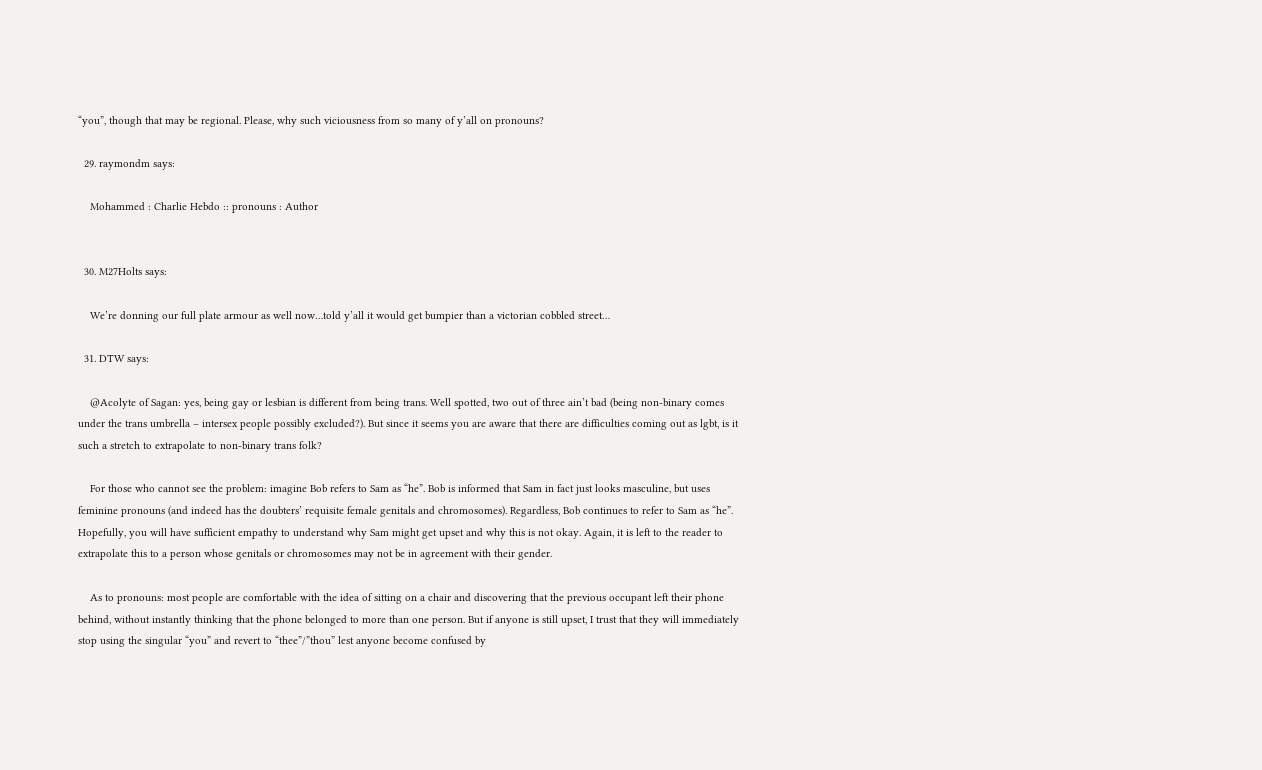“you”, though that may be regional. Please, why such viciousness from so many of y’all on pronouns?

  29. raymondm says:

    Mohammed : Charlie Hebdo :: pronouns : Author


  30. M27Holts says:

    We’re donning our full plate armour as well now…told y’all it would get bumpier than a victorian cobbled street…

  31. DTW says:

    @Acolyte of Sagan: yes, being gay or lesbian is different from being trans. Well spotted, two out of three ain’t bad (being non-binary comes under the trans umbrella – intersex people possibly excluded?). But since it seems you are aware that there are difficulties coming out as lgbt, is it such a stretch to extrapolate to non-binary trans folk?

    For those who cannot see the problem: imagine Bob refers to Sam as “he”. Bob is informed that Sam in fact just looks masculine, but uses feminine pronouns (and indeed has the doubters’ requisite female genitals and chromosomes). Regardless, Bob continues to refer to Sam as “he”. Hopefully, you will have sufficient empathy to understand why Sam might get upset and why this is not okay. Again, it is left to the reader to extrapolate this to a person whose genitals or chromosomes may not be in agreement with their gender.

    As to pronouns: most people are comfortable with the idea of sitting on a chair and discovering that the previous occupant left their phone behind, without instantly thinking that the phone belonged to more than one person. But if anyone is still upset, I trust that they will immediately stop using the singular “you” and revert to “thee”/”thou” lest anyone become confused by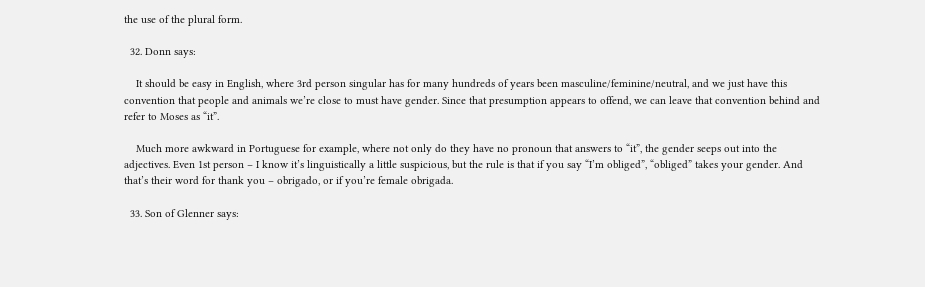the use of the plural form.

  32. Donn says:

    It should be easy in English, where 3rd person singular has for many hundreds of years been masculine/feminine/neutral, and we just have this convention that people and animals we’re close to must have gender. Since that presumption appears to offend, we can leave that convention behind and refer to Moses as “it”.

    Much more awkward in Portuguese for example, where not only do they have no pronoun that answers to “it”, the gender seeps out into the adjectives. Even 1st person – I know it’s linguistically a little suspicious, but the rule is that if you say “I’m obliged”, “obliged” takes your gender. And that’s their word for thank you – obrigado, or if you’re female obrigada.

  33. Son of Glenner says: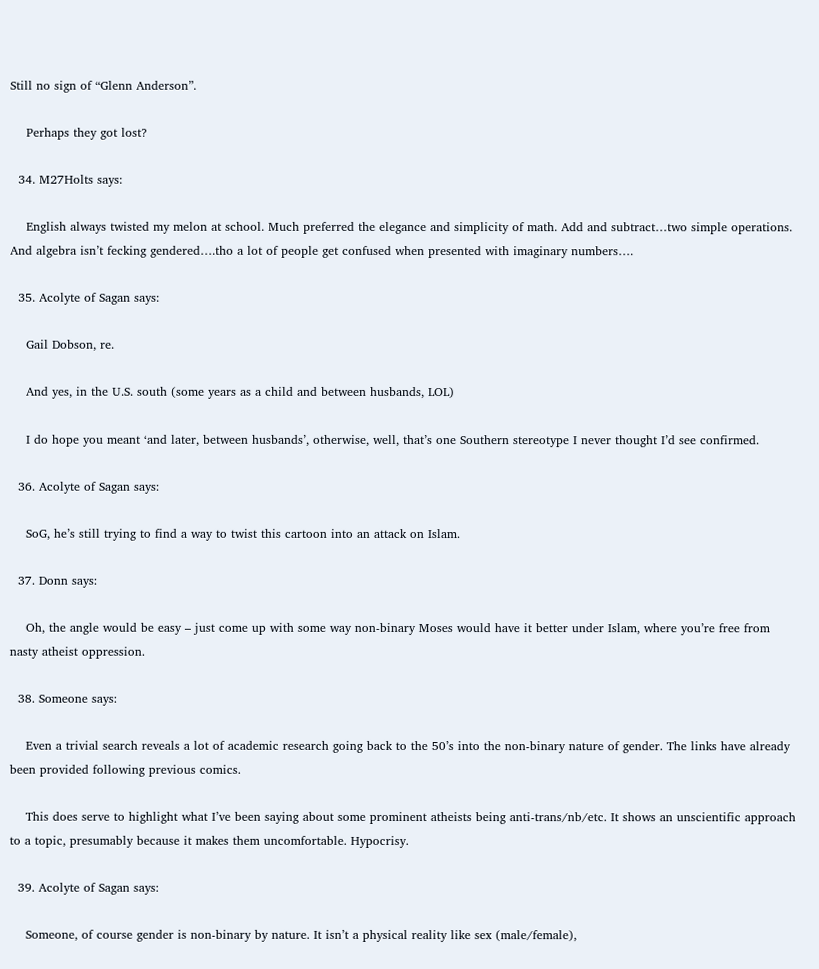Still no sign of “Glenn Anderson”.

    Perhaps they got lost?

  34. M27Holts says:

    English always twisted my melon at school. Much preferred the elegance and simplicity of math. Add and subtract…two simple operations. And algebra isn’t fecking gendered….tho a lot of people get confused when presented with imaginary numbers….

  35. Acolyte of Sagan says:

    Gail Dobson, re.

    And yes, in the U.S. south (some years as a child and between husbands, LOL)

    I do hope you meant ‘and later, between husbands’, otherwise, well, that’s one Southern stereotype I never thought I’d see confirmed.

  36. Acolyte of Sagan says:

    SoG, he’s still trying to find a way to twist this cartoon into an attack on Islam.

  37. Donn says:

    Oh, the angle would be easy – just come up with some way non-binary Moses would have it better under Islam, where you’re free from nasty atheist oppression.

  38. Someone says:

    Even a trivial search reveals a lot of academic research going back to the 50’s into the non-binary nature of gender. The links have already been provided following previous comics.

    This does serve to highlight what I’ve been saying about some prominent atheists being anti-trans/nb/etc. It shows an unscientific approach to a topic, presumably because it makes them uncomfortable. Hypocrisy.

  39. Acolyte of Sagan says:

    Someone, of course gender is non-binary by nature. It isn’t a physical reality like sex (male/female),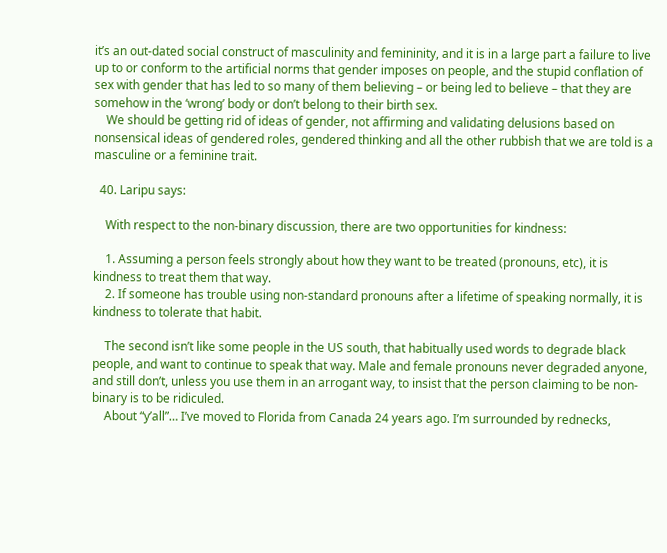it’s an out-dated social construct of masculinity and femininity, and it is in a large part a failure to live up to or conform to the artificial norms that gender imposes on people, and the stupid conflation of sex with gender that has led to so many of them believing – or being led to believe – that they are somehow in the ‘wrong’ body or don’t belong to their birth sex.
    We should be getting rid of ideas of gender, not affirming and validating delusions based on nonsensical ideas of gendered roles, gendered thinking and all the other rubbish that we are told is a masculine or a feminine trait.

  40. Laripu says:

    With respect to the non-binary discussion, there are two opportunities for kindness:

    1. Assuming a person feels strongly about how they want to be treated (pronouns, etc), it is kindness to treat them that way.
    2. If someone has trouble using non-standard pronouns after a lifetime of speaking normally, it is kindness to tolerate that habit.

    The second isn’t like some people in the US south, that habitually used words to degrade black people, and want to continue to speak that way. Male and female pronouns never degraded anyone, and still don’t, unless you use them in an arrogant way, to insist that the person claiming to be non-binary is to be ridiculed.
    About “y’all”… I’ve moved to Florida from Canada 24 years ago. I’m surrounded by rednecks,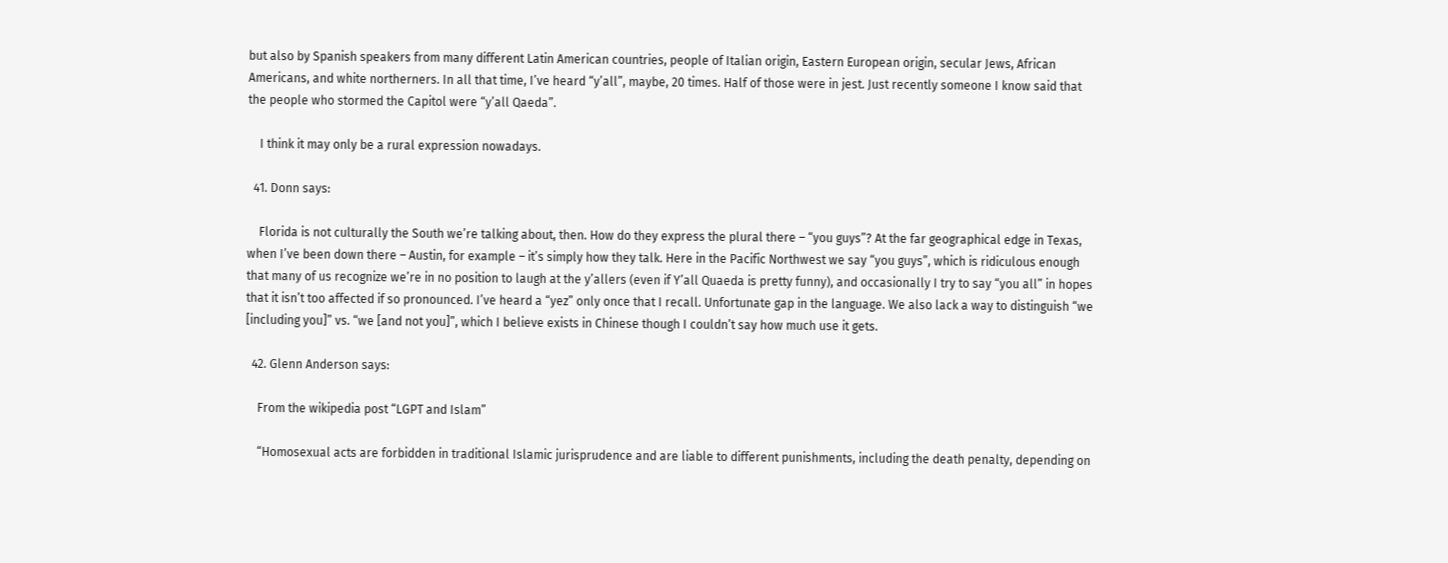but also by Spanish speakers from many different Latin American countries, people of Italian origin, Eastern European origin, secular Jews, African Americans, and white northerners. In all that time, I’ve heard “y’all”, maybe, 20 times. Half of those were in jest. Just recently someone I know said that the people who stormed the Capitol were “y’all Qaeda”.

    I think it may only be a rural expression nowadays.

  41. Donn says:

    Florida is not culturally the South we’re talking about, then. How do they express the plural there – “you guys”? At the far geographical edge in Texas, when I’ve been down there – Austin, for example – it’s simply how they talk. Here in the Pacific Northwest we say “you guys”, which is ridiculous enough that many of us recognize we’re in no position to laugh at the y’allers (even if Y’all Quaeda is pretty funny), and occasionally I try to say “you all” in hopes that it isn’t too affected if so pronounced. I’ve heard a “yez” only once that I recall. Unfortunate gap in the language. We also lack a way to distinguish “we [including you]” vs. “we [and not you]”, which I believe exists in Chinese though I couldn’t say how much use it gets.

  42. Glenn Anderson says:

    From the wikipedia post “LGPT and Islam”

    “Homosexual acts are forbidden in traditional Islamic jurisprudence and are liable to different punishments, including the death penalty, depending on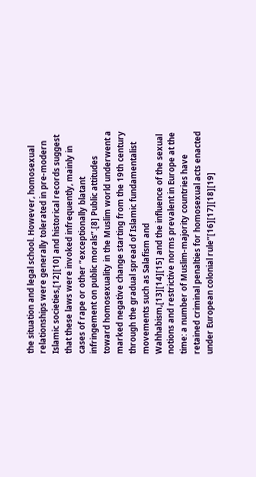the situation and legal school. However, homosexual relationships were generally tolerated in pre-modern Islamic societies,[12][10] and historical records suggest that these laws were invoked infrequently, mainly in cases of rape or other “exceptionally blatant infringement on public morals”.[8] Public attitudes toward homosexuality in the Muslim world underwent a marked negative change starting from the 19th century through the gradual spread of Islamic fundamentalist movements such as Salafism and Wahhabism,[13][14][15] and the influence of the sexual notions and restrictive norms prevalent in Europe at the time: a number of Muslim-majority countries have retained criminal penalties for homosexual acts enacted under European colonial rule”[16][17][18][19]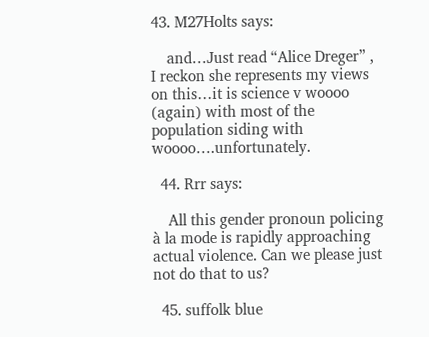43. M27Holts says:

    and…Just read “Alice Dreger” , I reckon she represents my views on this…it is science v woooo (again) with most of the population siding with woooo….unfortunately.

  44. Rrr says:

    All this gender pronoun policing à la mode is rapidly approaching actual violence. Can we please just not do that to us?

  45. suffolk blue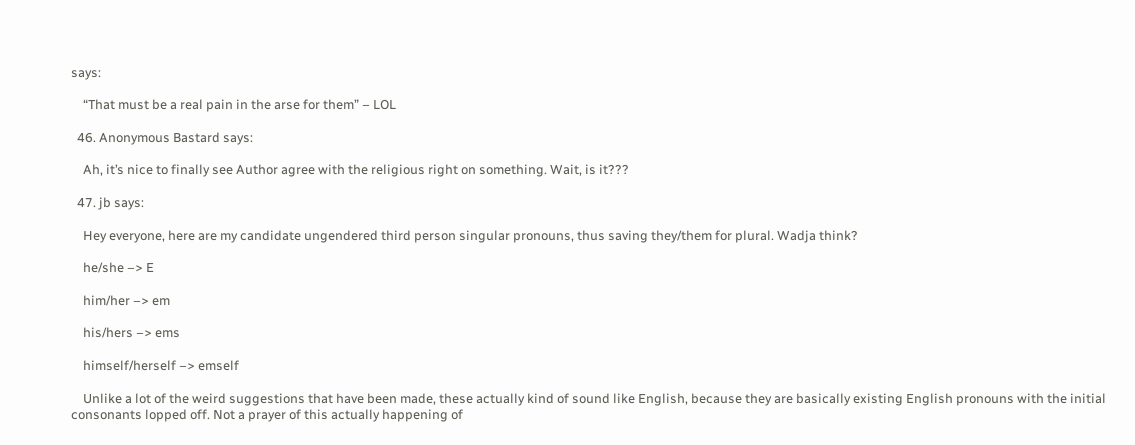says:

    “That must be a real pain in the arse for them” – LOL

  46. Anonymous Bastard says:

    Ah, it’s nice to finally see Author agree with the religious right on something. Wait, is it???

  47. jb says:

    Hey everyone, here are my candidate ungendered third person singular pronouns, thus saving they/them for plural. Wadja think?

    he/she –> E

    him/her –> em

    his/hers –> ems

    himself/herself –> emself

    Unlike a lot of the weird suggestions that have been made, these actually kind of sound like English, because they are basically existing English pronouns with the initial consonants lopped off. Not a prayer of this actually happening of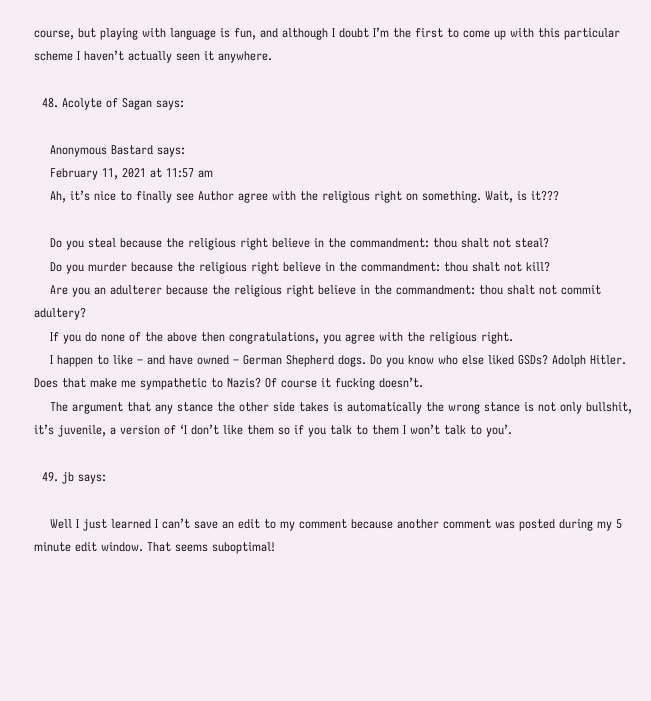course, but playing with language is fun, and although I doubt I’m the first to come up with this particular scheme I haven’t actually seen it anywhere.

  48. Acolyte of Sagan says:

    Anonymous Bastard says:
    February 11, 2021 at 11:57 am
    Ah, it’s nice to finally see Author agree with the religious right on something. Wait, is it???

    Do you steal because the religious right believe in the commandment: thou shalt not steal?
    Do you murder because the religious right believe in the commandment: thou shalt not kill?
    Are you an adulterer because the religious right believe in the commandment: thou shalt not commit adultery?
    If you do none of the above then congratulations, you agree with the religious right.
    I happen to like – and have owned – German Shepherd dogs. Do you know who else liked GSDs? Adolph Hitler. Does that make me sympathetic to Nazis? Of course it fucking doesn’t.
    The argument that any stance the other side takes is automatically the wrong stance is not only bullshit, it’s juvenile, a version of ‘I don’t like them so if you talk to them I won’t talk to you’.

  49. jb says:

    Well I just learned I can’t save an edit to my comment because another comment was posted during my 5 minute edit window. That seems suboptimal!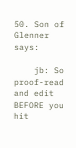50. Son of Glenner says:

    jb: So proof-read and edit BEFORE you hit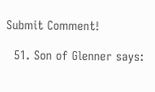Submit Comment!

  51. Son of Glenner says: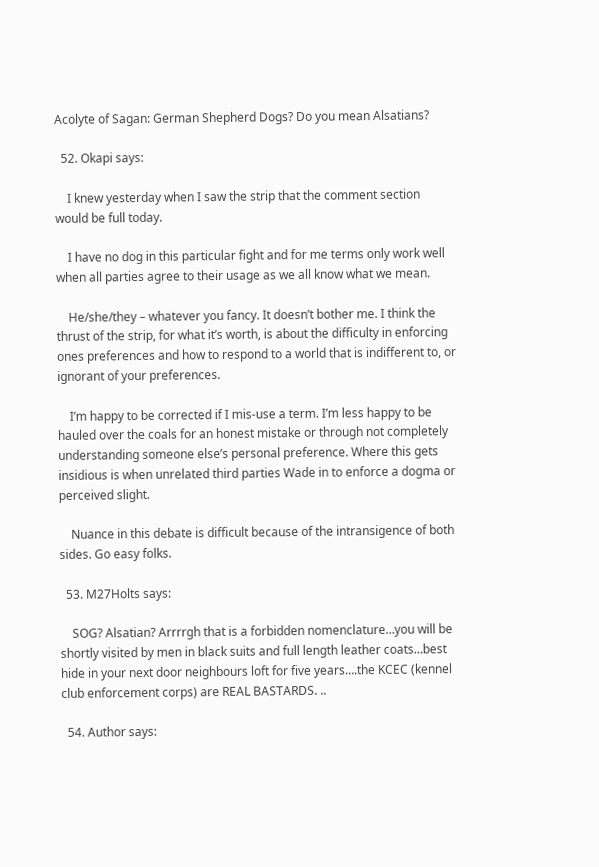Acolyte of Sagan: German Shepherd Dogs? Do you mean Alsatians?

  52. Okapi says:

    I knew yesterday when I saw the strip that the comment section would be full today.

    I have no dog in this particular fight and for me terms only work well when all parties agree to their usage as we all know what we mean.

    He/she/they – whatever you fancy. It doesn’t bother me. I think the thrust of the strip, for what it’s worth, is about the difficulty in enforcing ones preferences and how to respond to a world that is indifferent to, or ignorant of your preferences.

    I’m happy to be corrected if I mis-use a term. I’m less happy to be hauled over the coals for an honest mistake or through not completely understanding someone else’s personal preference. Where this gets insidious is when unrelated third parties Wade in to enforce a dogma or perceived slight.

    Nuance in this debate is difficult because of the intransigence of both sides. Go easy folks.

  53. M27Holts says:

    SOG? Alsatian? Arrrrgh that is a forbidden nomenclature…you will be shortly visited by men in black suits and full length leather coats…best hide in your next door neighbours loft for five years….the KCEC (kennel club enforcement corps) are REAL BASTARDS. ..

  54. Author says: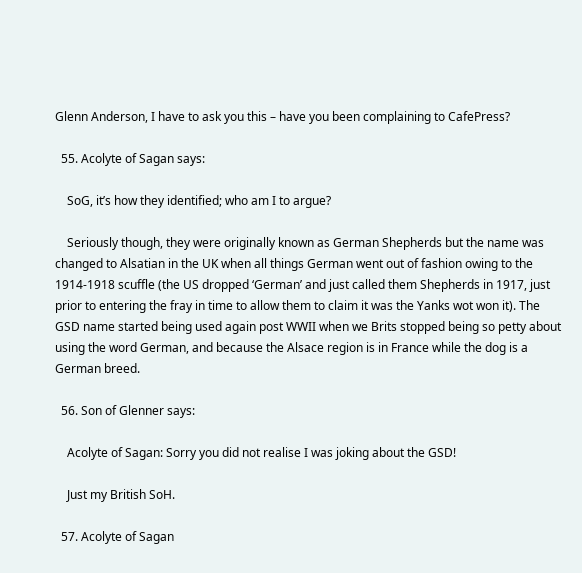Glenn Anderson, I have to ask you this – have you been complaining to CafePress?

  55. Acolyte of Sagan says:

    SoG, it’s how they identified; who am I to argue?

    Seriously though, they were originally known as German Shepherds but the name was changed to Alsatian in the UK when all things German went out of fashion owing to the 1914-1918 scuffle (the US dropped ‘German’ and just called them Shepherds in 1917, just prior to entering the fray in time to allow them to claim it was the Yanks wot won it). The GSD name started being used again post WWII when we Brits stopped being so petty about using the word German, and because the Alsace region is in France while the dog is a German breed.

  56. Son of Glenner says:

    Acolyte of Sagan: Sorry you did not realise I was joking about the GSD!

    Just my British SoH.

  57. Acolyte of Sagan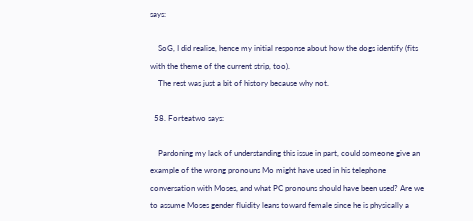says:

    SoG, I did realise, hence my initial response about how the dogs identify (fits with the theme of the current strip, too).
    The rest was just a bit of history because why not.

  58. Forteatwo says:

    Pardoning my lack of understanding this issue in part, could someone give an example of the wrong pronouns Mo might have used in his telephone conversation with Moses, and what PC pronouns should have been used? Are we to assume Moses gender fluidity leans toward female since he is physically a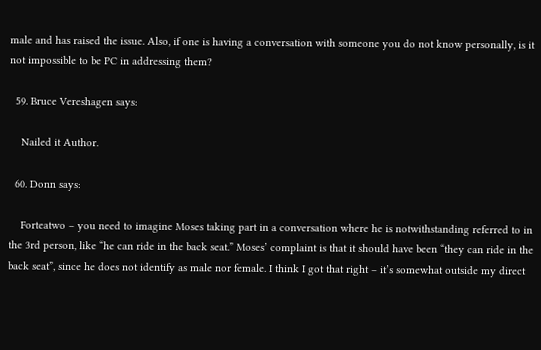male and has raised the issue. Also, if one is having a conversation with someone you do not know personally, is it not impossible to be PC in addressing them?

  59. Bruce Vereshagen says:

    Nailed it Author.

  60. Donn says:

    Forteatwo – you need to imagine Moses taking part in a conversation where he is notwithstanding referred to in the 3rd person, like “he can ride in the back seat.” Moses’ complaint is that it should have been “they can ride in the back seat”, since he does not identify as male nor female. I think I got that right – it’s somewhat outside my direct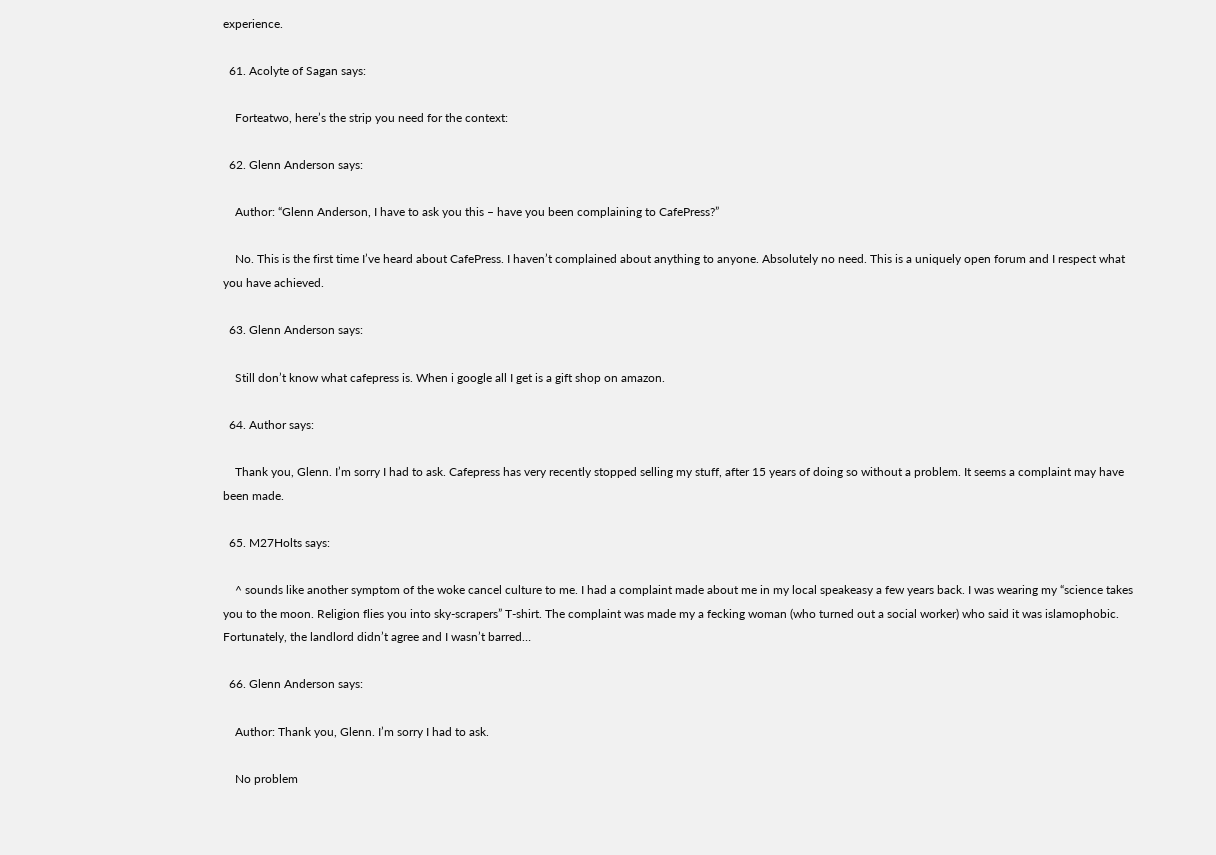experience.

  61. Acolyte of Sagan says:

    Forteatwo, here’s the strip you need for the context:

  62. Glenn Anderson says:

    Author: “Glenn Anderson, I have to ask you this – have you been complaining to CafePress?”

    No. This is the first time I’ve heard about CafePress. I haven’t complained about anything to anyone. Absolutely no need. This is a uniquely open forum and I respect what you have achieved.

  63. Glenn Anderson says:

    Still don’t know what cafepress is. When i google all I get is a gift shop on amazon.

  64. Author says:

    Thank you, Glenn. I’m sorry I had to ask. Cafepress has very recently stopped selling my stuff, after 15 years of doing so without a problem. It seems a complaint may have been made.

  65. M27Holts says:

    ^ sounds like another symptom of the woke cancel culture to me. I had a complaint made about me in my local speakeasy a few years back. I was wearing my “science takes you to the moon. Religion flies you into sky-scrapers” T-shirt. The complaint was made my a fecking woman (who turned out a social worker) who said it was islamophobic. Fortunately, the landlord didn’t agree and I wasn’t barred…

  66. Glenn Anderson says:

    Author: Thank you, Glenn. I’m sorry I had to ask.

    No problem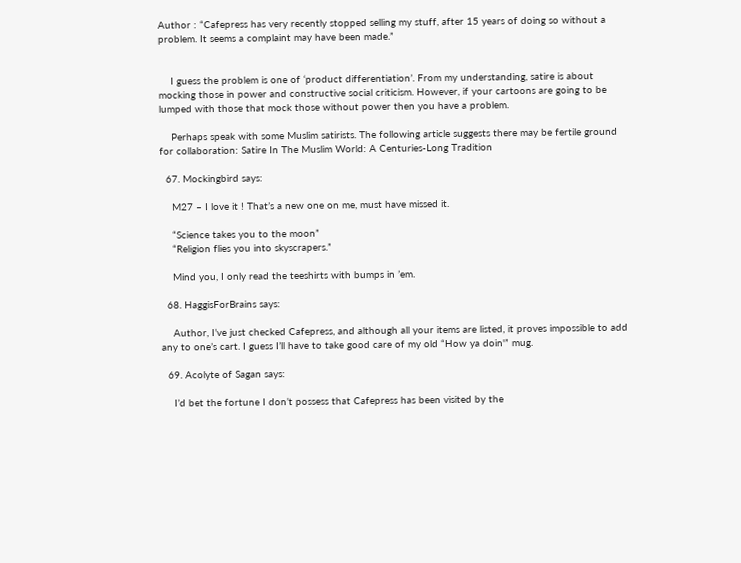Author : “Cafepress has very recently stopped selling my stuff, after 15 years of doing so without a problem. It seems a complaint may have been made.”


    I guess the problem is one of ‘product differentiation’. From my understanding, satire is about mocking those in power and constructive social criticism. However, if your cartoons are going to be lumped with those that mock those without power then you have a problem.

    Perhaps speak with some Muslim satirists. The following article suggests there may be fertile ground for collaboration: Satire In The Muslim World: A Centuries-Long Tradition

  67. Mockingbird says:

    M27 – I love it ! That’s a new one on me, must have missed it.

    “Science takes you to the moon”
    “Religion flies you into skyscrapers.”

    Mind you, I only read the teeshirts with bumps in ’em.

  68. HaggisForBrains says:

    Author, I’ve just checked Cafepress, and although all your items are listed, it proves impossible to add any to one’s cart. I guess I’ll have to take good care of my old “How ya doin'” mug.

  69. Acolyte of Sagan says:

    I’d bet the fortune I don’t possess that Cafepress has been visited by the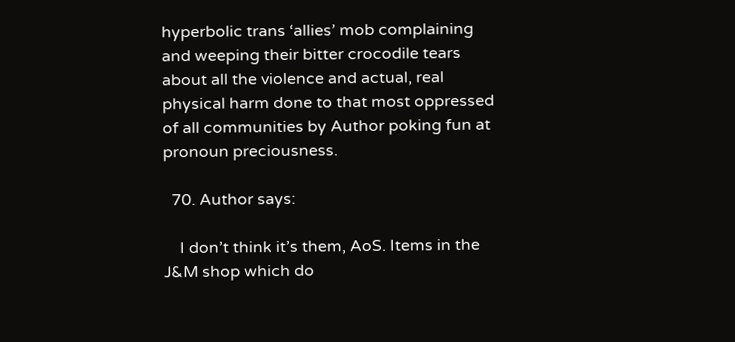hyperbolic trans ‘allies’ mob complaining and weeping their bitter crocodile tears about all the violence and actual, real physical harm done to that most oppressed of all communities by Author poking fun at pronoun preciousness.

  70. Author says:

    I don’t think it’s them, AoS. Items in the J&M shop which do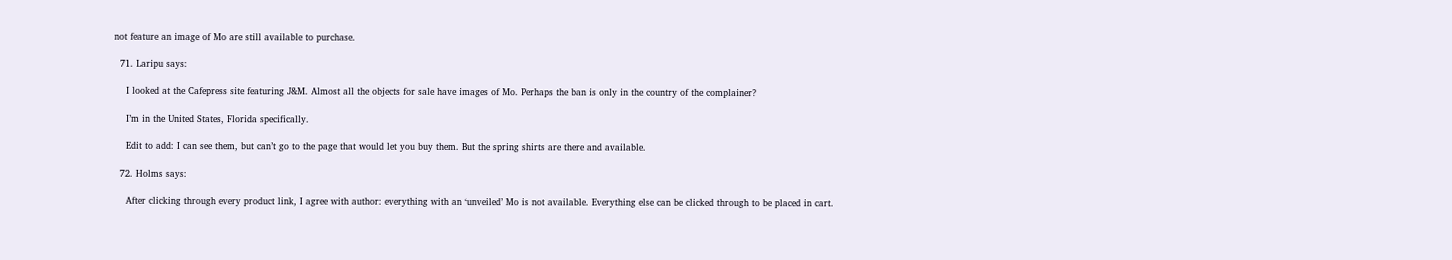not feature an image of Mo are still available to purchase.

  71. Laripu says:

    I looked at the Cafepress site featuring J&M. Almost all the objects for sale have images of Mo. Perhaps the ban is only in the country of the complainer?

    I’m in the United States, Florida specifically.

    Edit to add: I can see them, but can’t go to the page that would let you buy them. But the spring shirts are there and available.

  72. Holms says:

    After clicking through every product link, I agree with author: everything with an ‘unveiled’ Mo is not available. Everything else can be clicked through to be placed in cart.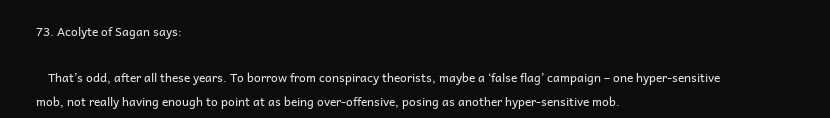73. Acolyte of Sagan says:

    That’s odd, after all these years. To borrow from conspiracy theorists, maybe a ‘false flag’ campaign – one hyper-sensitive mob, not really having enough to point at as being over-offensive, posing as another hyper-sensitive mob.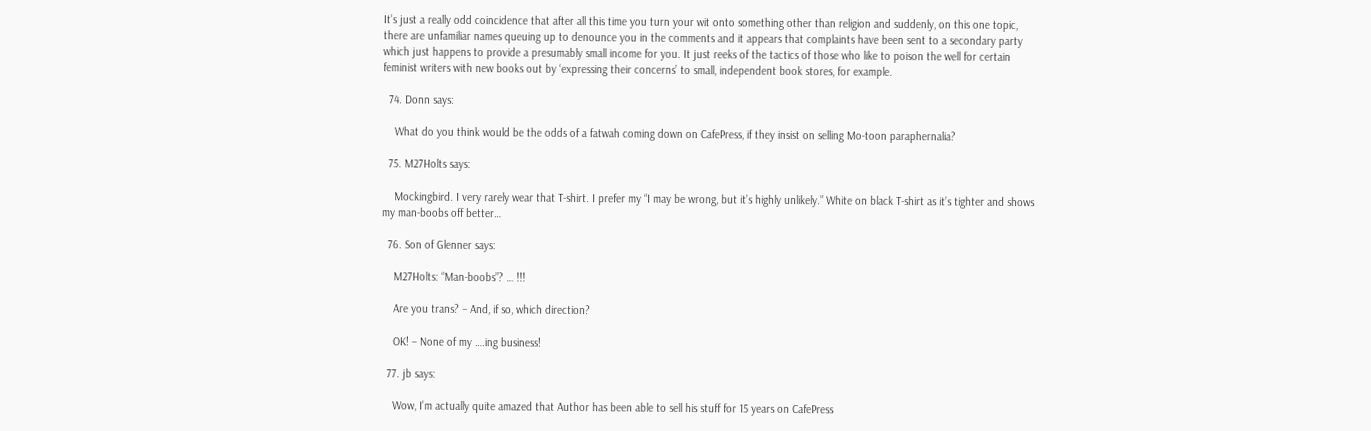It’s just a really odd coincidence that after all this time you turn your wit onto something other than religion and suddenly, on this one topic, there are unfamiliar names queuing up to denounce you in the comments and it appears that complaints have been sent to a secondary party which just happens to provide a presumably small income for you. It just reeks of the tactics of those who like to poison the well for certain feminist writers with new books out by ‘expressing their concerns’ to small, independent book stores, for example.

  74. Donn says:

    What do you think would be the odds of a fatwah coming down on CafePress, if they insist on selling Mo-toon paraphernalia?

  75. M27Holts says:

    Mockingbird. I very rarely wear that T-shirt. I prefer my “I may be wrong, but it’s highly unlikely.” White on black T-shirt as it’s tighter and shows my man-boobs off better…

  76. Son of Glenner says:

    M27Holts: “Man-boobs”? … !!!

    Are you trans? – And, if so, which direction?

    OK! – None of my ….ing business!

  77. jb says:

    Wow, I’m actually quite amazed that Author has been able to sell his stuff for 15 years on CafePress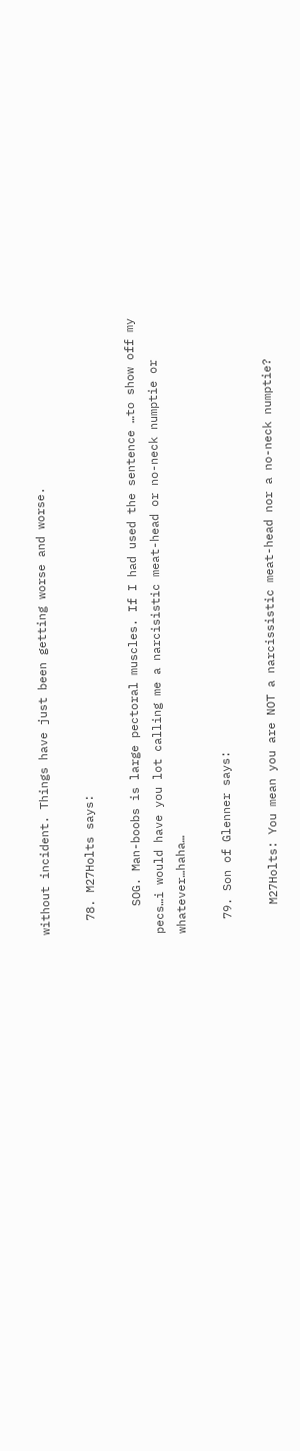without incident. Things have just been getting worse and worse.

  78. M27Holts says:

    SOG. Man-boobs is large pectoral muscles. If I had used the sentence …to show off my pecs…i would have you lot calling me a narcisistic meat-head or no-neck numptie or whatever…haha…

  79. Son of Glenner says:

    M27Holts: You mean you are NOT a narcissistic meat-head nor a no-neck numptie?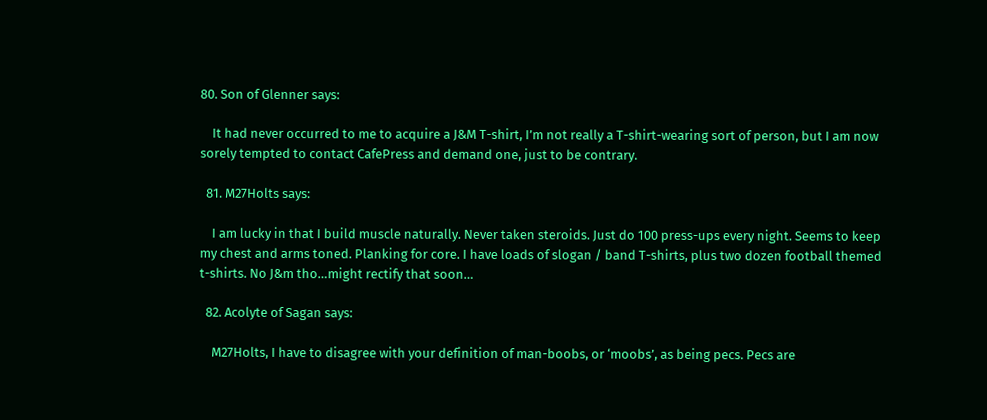80. Son of Glenner says:

    It had never occurred to me to acquire a J&M T-shirt, I’m not really a T-shirt-wearing sort of person, but I am now sorely tempted to contact CafePress and demand one, just to be contrary.

  81. M27Holts says:

    I am lucky in that I build muscle naturally. Never taken steroids. Just do 100 press-ups every night. Seems to keep my chest and arms toned. Planking for core. I have loads of slogan / band T-shirts, plus two dozen football themed t-shirts. No J&m tho…might rectify that soon…

  82. Acolyte of Sagan says:

    M27Holts, I have to disagree with your definition of man-boobs, or ‘moobs’, as being pecs. Pecs are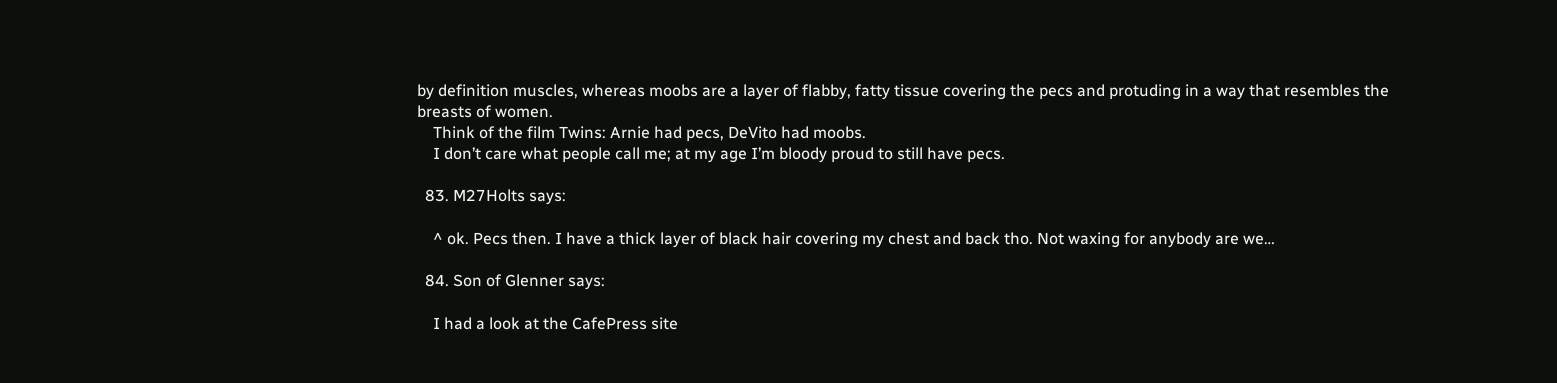by definition muscles, whereas moobs are a layer of flabby, fatty tissue covering the pecs and protuding in a way that resembles the breasts of women.
    Think of the film Twins: Arnie had pecs, DeVito had moobs.
    I don’t care what people call me; at my age I’m bloody proud to still have pecs.

  83. M27Holts says:

    ^ ok. Pecs then. I have a thick layer of black hair covering my chest and back tho. Not waxing for anybody are we…

  84. Son of Glenner says:

    I had a look at the CafePress site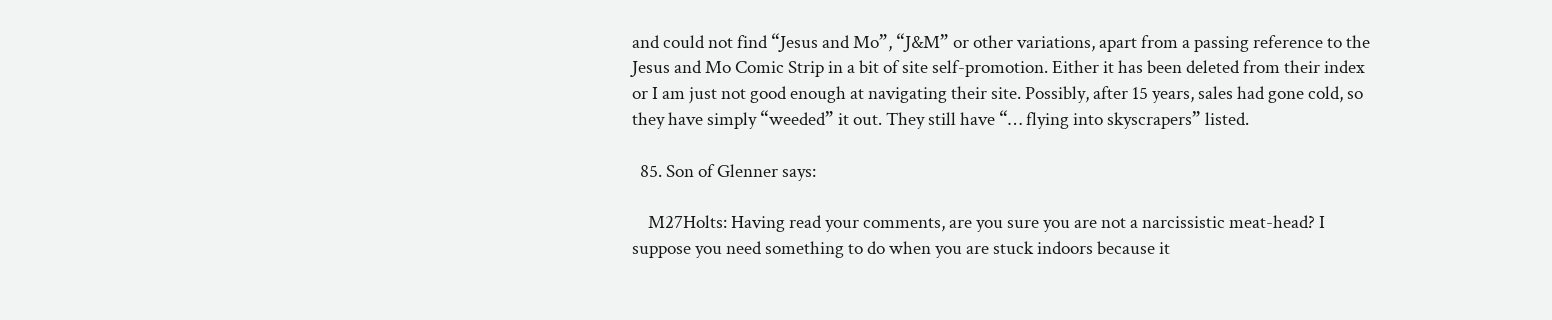and could not find “Jesus and Mo”, “J&M” or other variations, apart from a passing reference to the Jesus and Mo Comic Strip in a bit of site self-promotion. Either it has been deleted from their index or I am just not good enough at navigating their site. Possibly, after 15 years, sales had gone cold, so they have simply “weeded” it out. They still have “… flying into skyscrapers” listed.

  85. Son of Glenner says:

    M27Holts: Having read your comments, are you sure you are not a narcissistic meat-head? I suppose you need something to do when you are stuck indoors because it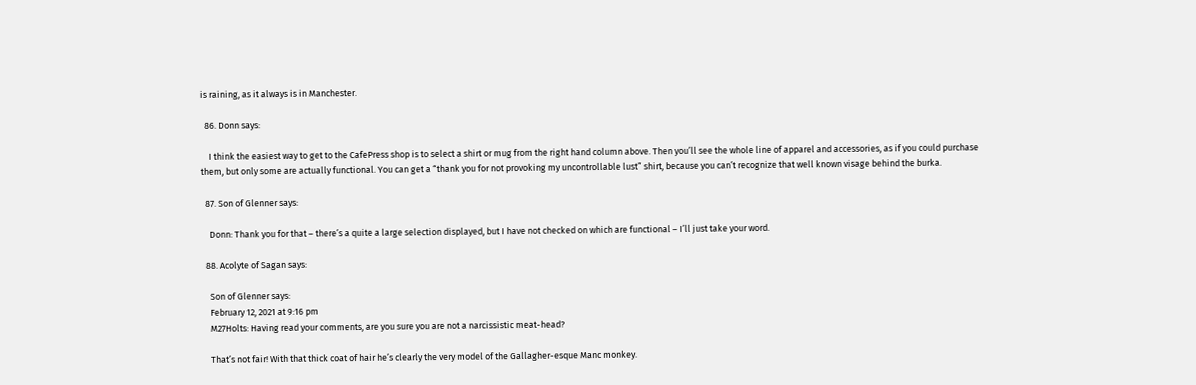is raining, as it always is in Manchester.

  86. Donn says:

    I think the easiest way to get to the CafePress shop is to select a shirt or mug from the right hand column above. Then you’ll see the whole line of apparel and accessories, as if you could purchase them, but only some are actually functional. You can get a “thank you for not provoking my uncontrollable lust” shirt, because you can’t recognize that well known visage behind the burka.

  87. Son of Glenner says:

    Donn: Thank you for that – there’s a quite a large selection displayed, but I have not checked on which are functional – I’ll just take your word.

  88. Acolyte of Sagan says:

    Son of Glenner says:
    February 12, 2021 at 9:16 pm
    M27Holts: Having read your comments, are you sure you are not a narcissistic meat-head?

    That’s not fair! With that thick coat of hair he’s clearly the very model of the Gallagher-esque Manc monkey.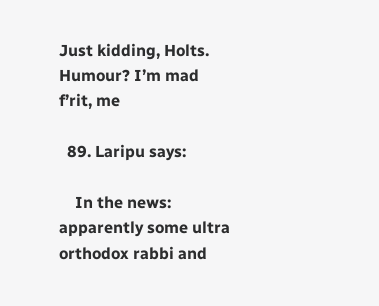Just kidding, Holts. Humour? I’m mad f’rit, me

  89. Laripu says:

    In the news: apparently some ultra orthodox rabbi and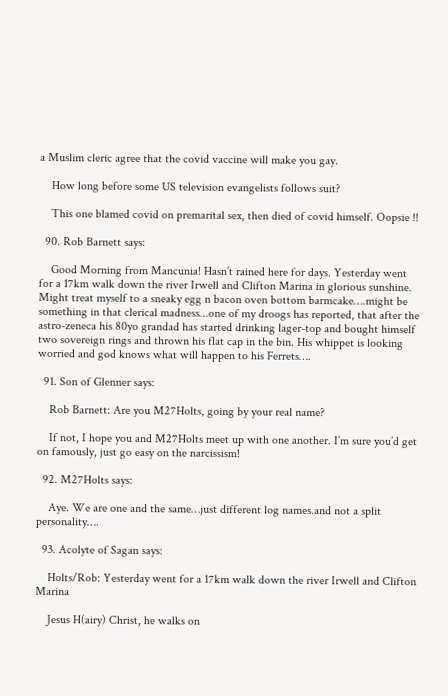a Muslim cleric agree that the covid vaccine will make you gay.

    How long before some US television evangelists follows suit?

    This one blamed covid on premarital sex, then died of covid himself. Oopsie !!

  90. Rob Barnett says:

    Good Morning from Mancunia! Hasn’t rained here for days. Yesterday went for a 17km walk down the river Irwell and Clifton Marina in glorious sunshine. Might treat myself to a sneaky egg n bacon oven bottom barmcake….might be something in that clerical madness…one of my droogs has reported, that after the astro-zeneca his 80yo grandad has started drinking lager-top and bought himself two sovereign rings and thrown his flat cap in the bin. His whippet is looking worried and god knows what will happen to his Ferrets….

  91. Son of Glenner says:

    Rob Barnett: Are you M27Holts, going by your real name?

    If not, I hope you and M27Holts meet up with one another. I’m sure you’d get on famously, just go easy on the narcissism!

  92. M27Holts says:

    Aye. We are one and the same…just different log names.and not a split personality….

  93. Acolyte of Sagan says:

    Holts/Rob: Yesterday went for a 17km walk down the river Irwell and Clifton Marina

    Jesus H(airy) Christ, he walks on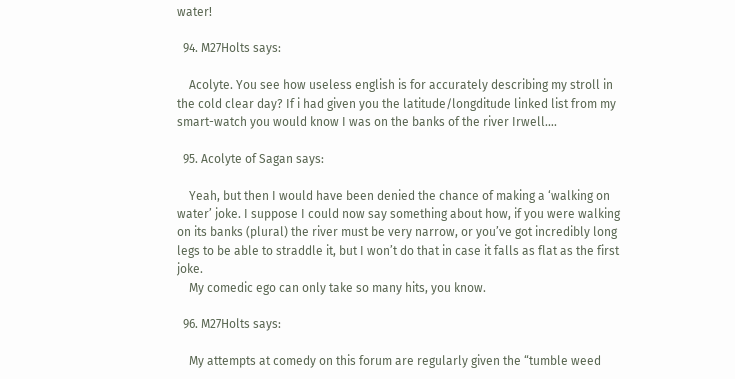water!

  94. M27Holts says:

    Acolyte. You see how useless english is for accurately describing my stroll in the cold clear day? If i had given you the latitude/longditude linked list from my smart-watch you would know I was on the banks of the river Irwell….

  95. Acolyte of Sagan says:

    Yeah, but then I would have been denied the chance of making a ‘walking on water’ joke. I suppose I could now say something about how, if you were walking on its banks (plural) the river must be very narrow, or you’ve got incredibly long legs to be able to straddle it, but I won’t do that in case it falls as flat as the first joke.
    My comedic ego can only take so many hits, you know.

  96. M27Holts says:

    My attempts at comedy on this forum are regularly given the “tumble weed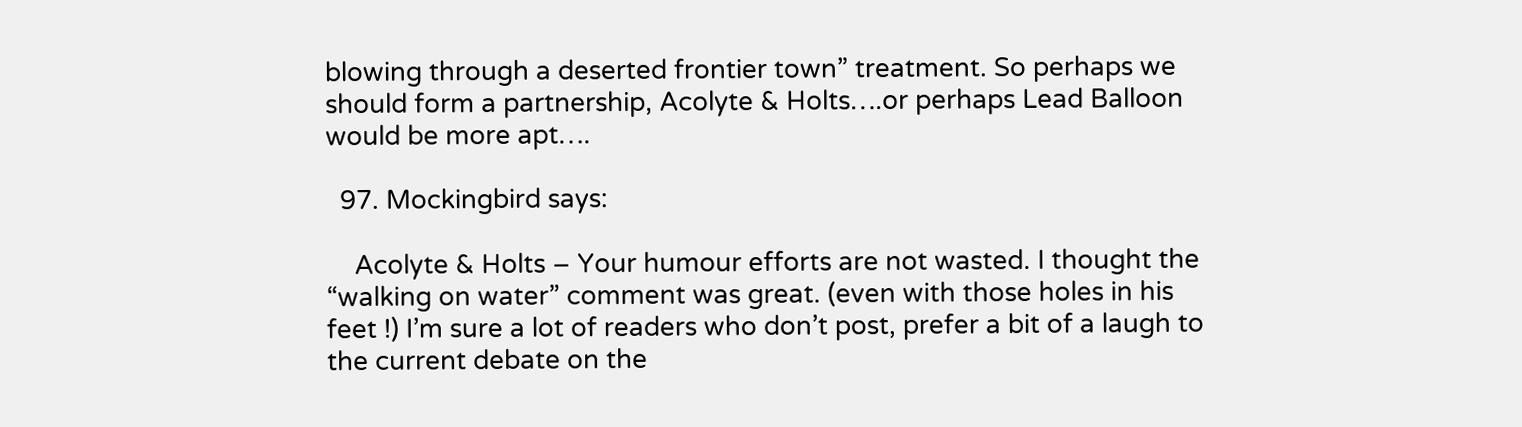blowing through a deserted frontier town” treatment. So perhaps we should form a partnership, Acolyte & Holts….or perhaps Lead Balloon would be more apt….

  97. Mockingbird says:

    Acolyte & Holts – Your humour efforts are not wasted. I thought the “walking on water” comment was great. (even with those holes in his feet !) I’m sure a lot of readers who don’t post, prefer a bit of a laugh to the current debate on the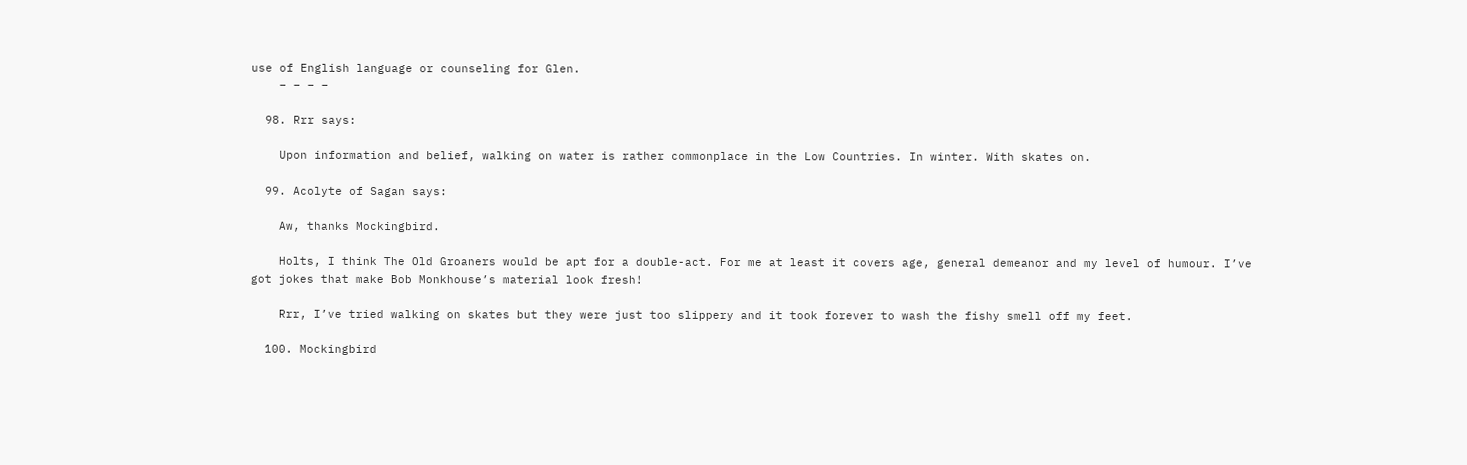use of English language or counseling for Glen.
    – – – –

  98. Rrr says:

    Upon information and belief, walking on water is rather commonplace in the Low Countries. In winter. With skates on.

  99. Acolyte of Sagan says:

    Aw, thanks Mockingbird.

    Holts, I think The Old Groaners would be apt for a double-act. For me at least it covers age, general demeanor and my level of humour. I’ve got jokes that make Bob Monkhouse’s material look fresh!

    Rrr, I’ve tried walking on skates but they were just too slippery and it took forever to wash the fishy smell off my feet.

  100. Mockingbird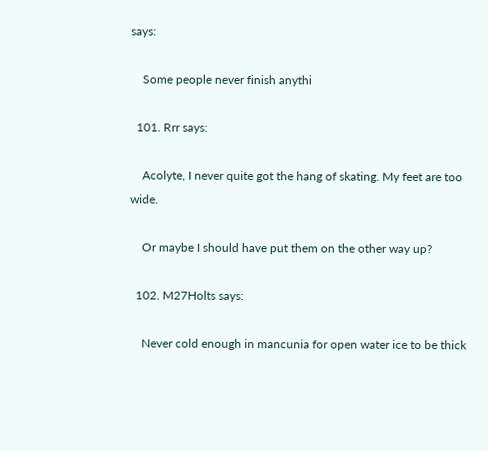says:

    Some people never finish anythi

  101. Rrr says:

    Acolyte, I never quite got the hang of skating. My feet are too wide.

    Or maybe I should have put them on the other way up?

  102. M27Holts says:

    Never cold enough in mancunia for open water ice to be thick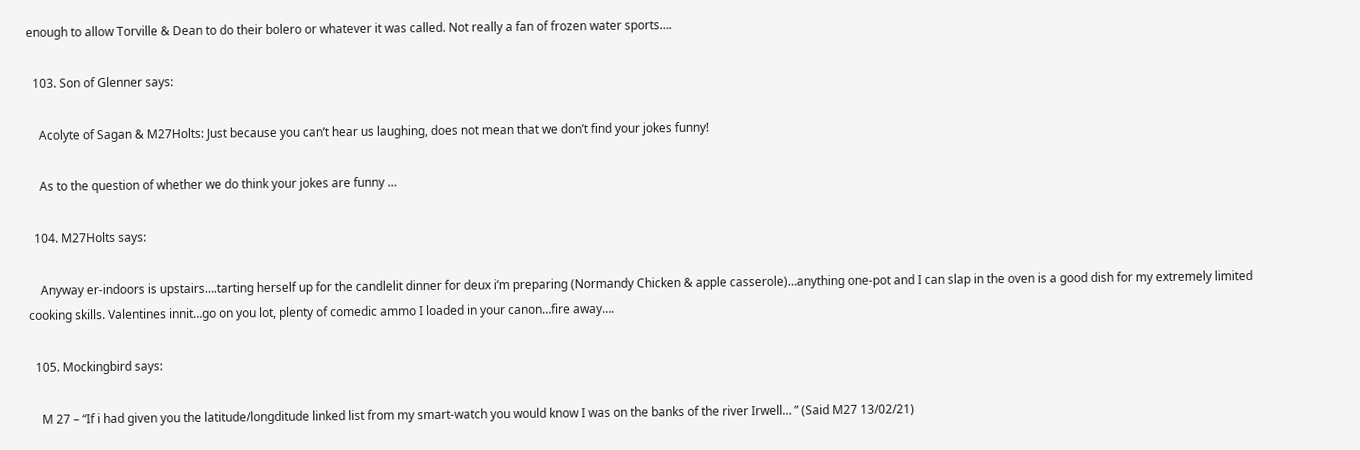enough to allow Torville & Dean to do their bolero or whatever it was called. Not really a fan of frozen water sports….

  103. Son of Glenner says:

    Acolyte of Sagan & M27Holts: Just because you can’t hear us laughing, does not mean that we don’t find your jokes funny!

    As to the question of whether we do think your jokes are funny …

  104. M27Holts says:

    Anyway er-indoors is upstairs….tarting herself up for the candlelit dinner for deux i’m preparing (Normandy Chicken & apple casserole)…anything one-pot and I can slap in the oven is a good dish for my extremely limited cooking skills. Valentines innit…go on you lot, plenty of comedic ammo I loaded in your canon…fire away….

  105. Mockingbird says:

    M 27 – “If i had given you the latitude/longditude linked list from my smart-watch you would know I was on the banks of the river Irwell… ” (Said M27 13/02/21)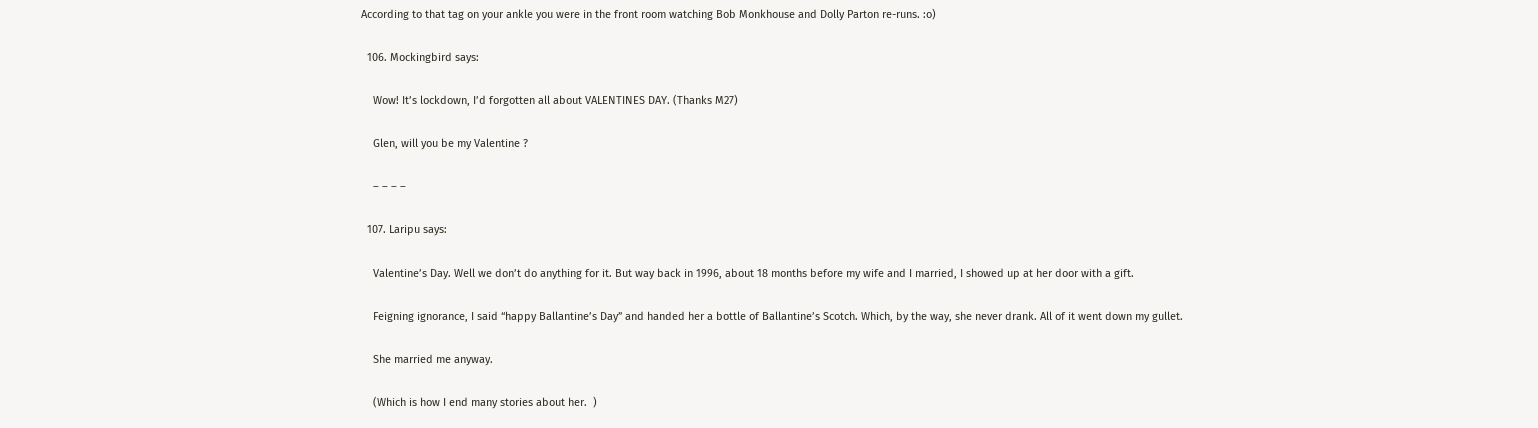According to that tag on your ankle you were in the front room watching Bob Monkhouse and Dolly Parton re-runs. :o)

  106. Mockingbird says:

    Wow! It’s lockdown, I’d forgotten all about VALENTINES DAY. (Thanks M27)

    Glen, will you be my Valentine ?

    – – – –

  107. Laripu says:

    Valentine’s Day. Well we don’t do anything for it. But way back in 1996, about 18 months before my wife and I married, I showed up at her door with a gift.

    Feigning ignorance, I said “happy Ballantine’s Day” and handed her a bottle of Ballantine’s Scotch. Which, by the way, she never drank. All of it went down my gullet.

    She married me anyway.

    (Which is how I end many stories about her.  )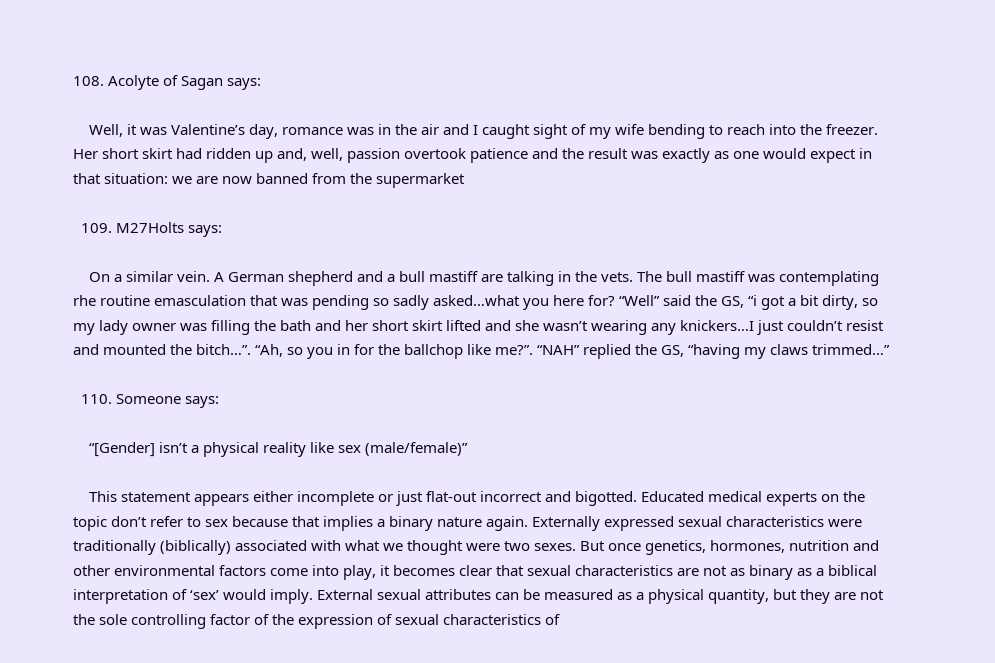108. Acolyte of Sagan says:

    Well, it was Valentine’s day, romance was in the air and I caught sight of my wife bending to reach into the freezer. Her short skirt had ridden up and, well, passion overtook patience and the result was exactly as one would expect in that situation: we are now banned from the supermarket

  109. M27Holts says:

    On a similar vein. A German shepherd and a bull mastiff are talking in the vets. The bull mastiff was contemplating rhe routine emasculation that was pending so sadly asked…what you here for? “Well” said the GS, “i got a bit dirty, so my lady owner was filling the bath and her short skirt lifted and she wasn’t wearing any knickers…I just couldn’t resist and mounted the bitch…”. “Ah, so you in for the ballchop like me?”. “NAH” replied the GS, “having my claws trimmed…”

  110. Someone says:

    “[Gender] isn’t a physical reality like sex (male/female)”

    This statement appears either incomplete or just flat-out incorrect and bigotted. Educated medical experts on the topic don’t refer to sex because that implies a binary nature again. Externally expressed sexual characteristics were traditionally (biblically) associated with what we thought were two sexes. But once genetics, hormones, nutrition and other environmental factors come into play, it becomes clear that sexual characteristics are not as binary as a biblical interpretation of ‘sex’ would imply. External sexual attributes can be measured as a physical quantity, but they are not the sole controlling factor of the expression of sexual characteristics of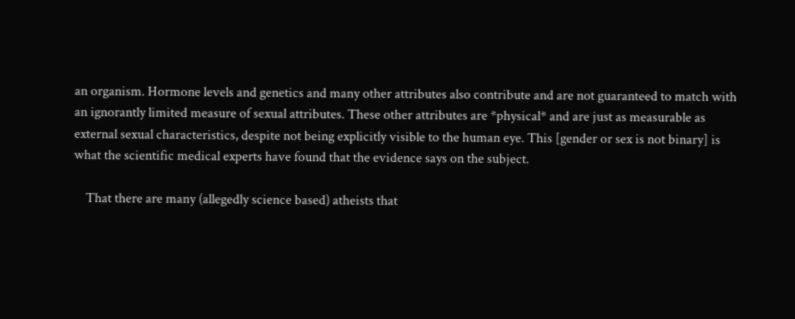an organism. Hormone levels and genetics and many other attributes also contribute and are not guaranteed to match with an ignorantly limited measure of sexual attributes. These other attributes are *physical* and are just as measurable as external sexual characteristics, despite not being explicitly visible to the human eye. This [gender or sex is not binary] is what the scientific medical experts have found that the evidence says on the subject.

    That there are many (allegedly science based) atheists that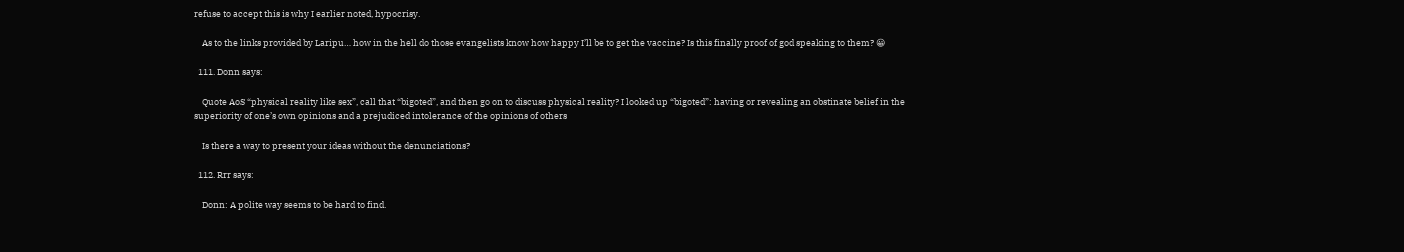refuse to accept this is why I earlier noted, hypocrisy.

    As to the links provided by Laripu… how in the hell do those evangelists know how happy I’ll be to get the vaccine? Is this finally proof of god speaking to them? 😀

  111. Donn says:

    Quote AoS “physical reality like sex”, call that “bigoted”, and then go on to discuss physical reality? I looked up “bigoted”: having or revealing an obstinate belief in the superiority of one’s own opinions and a prejudiced intolerance of the opinions of others

    Is there a way to present your ideas without the denunciations?

  112. Rrr says:

    Donn: A polite way seems to be hard to find.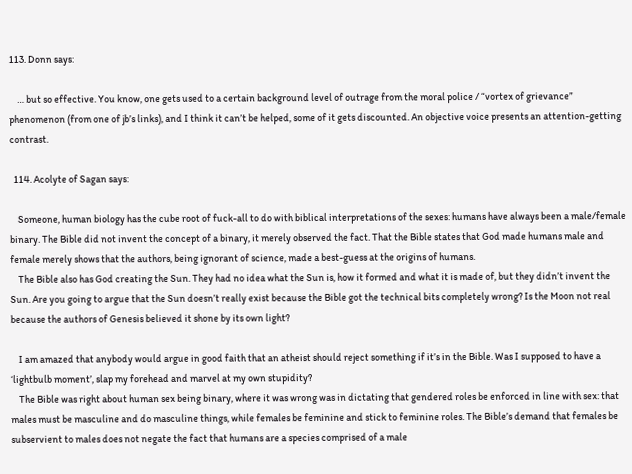113. Donn says:

    … but so effective. You know, one gets used to a certain background level of outrage from the moral police / “vortex of grievance” phenomenon (from one of jb’s links), and I think it can’t be helped, some of it gets discounted. An objective voice presents an attention-getting contrast.

  114. Acolyte of Sagan says:

    Someone, human biology has the cube root of fuck-all to do with biblical interpretations of the sexes: humans have always been a male/female binary. The Bible did not invent the concept of a binary, it merely observed the fact. That the Bible states that God made humans male and female merely shows that the authors, being ignorant of science, made a best-guess at the origins of humans.
    The Bible also has God creating the Sun. They had no idea what the Sun is, how it formed and what it is made of, but they didn’t invent the Sun. Are you going to argue that the Sun doesn’t really exist because the Bible got the technical bits completely wrong? Is the Moon not real because the authors of Genesis believed it shone by its own light?

    I am amazed that anybody would argue in good faith that an atheist should reject something if it’s in the Bible. Was I supposed to have a ‘lightbulb moment’, slap my forehead and marvel at my own stupidity?
    The Bible was right about human sex being binary, where it was wrong was in dictating that gendered roles be enforced in line with sex: that males must be masculine and do masculine things, while females be feminine and stick to feminine roles. The Bible’s demand that females be subservient to males does not negate the fact that humans are a species comprised of a male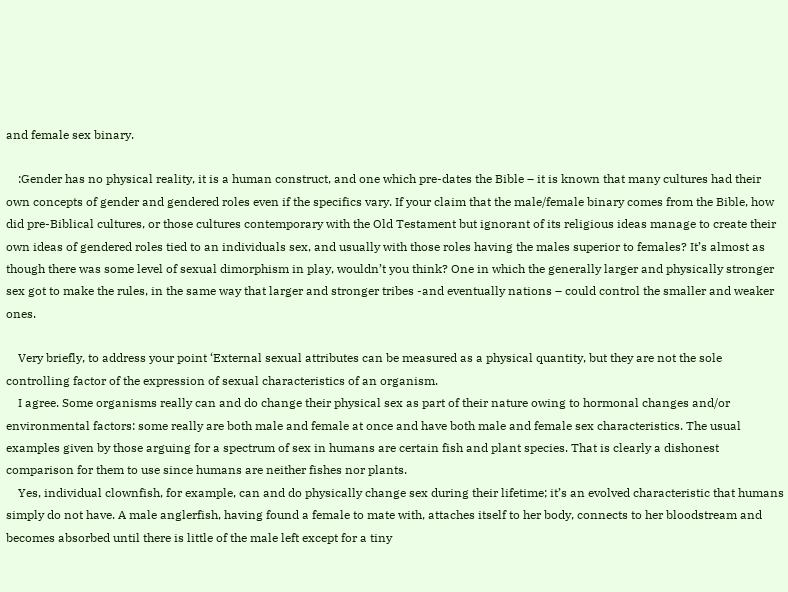and female sex binary.

    :Gender has no physical reality, it is a human construct, and one which pre-dates the Bible – it is known that many cultures had their own concepts of gender and gendered roles even if the specifics vary. If your claim that the male/female binary comes from the Bible, how did pre-Biblical cultures, or those cultures contemporary with the Old Testament but ignorant of its religious ideas manage to create their own ideas of gendered roles tied to an individuals sex, and usually with those roles having the males superior to females? It’s almost as though there was some level of sexual dimorphism in play, wouldn’t you think? One in which the generally larger and physically stronger sex got to make the rules, in the same way that larger and stronger tribes -and eventually nations – could control the smaller and weaker ones.

    Very briefly, to address your point ‘External sexual attributes can be measured as a physical quantity, but they are not the sole controlling factor of the expression of sexual characteristics of an organism.
    I agree. Some organisms really can and do change their physical sex as part of their nature owing to hormonal changes and/or environmental factors: some really are both male and female at once and have both male and female sex characteristics. The usual examples given by those arguing for a spectrum of sex in humans are certain fish and plant species. That is clearly a dishonest comparison for them to use since humans are neither fishes nor plants.
    Yes, individual clownfish, for example, can and do physically change sex during their lifetime; it’s an evolved characteristic that humans simply do not have. A male anglerfish, having found a female to mate with, attaches itself to her body, connects to her bloodstream and becomes absorbed until there is little of the male left except for a tiny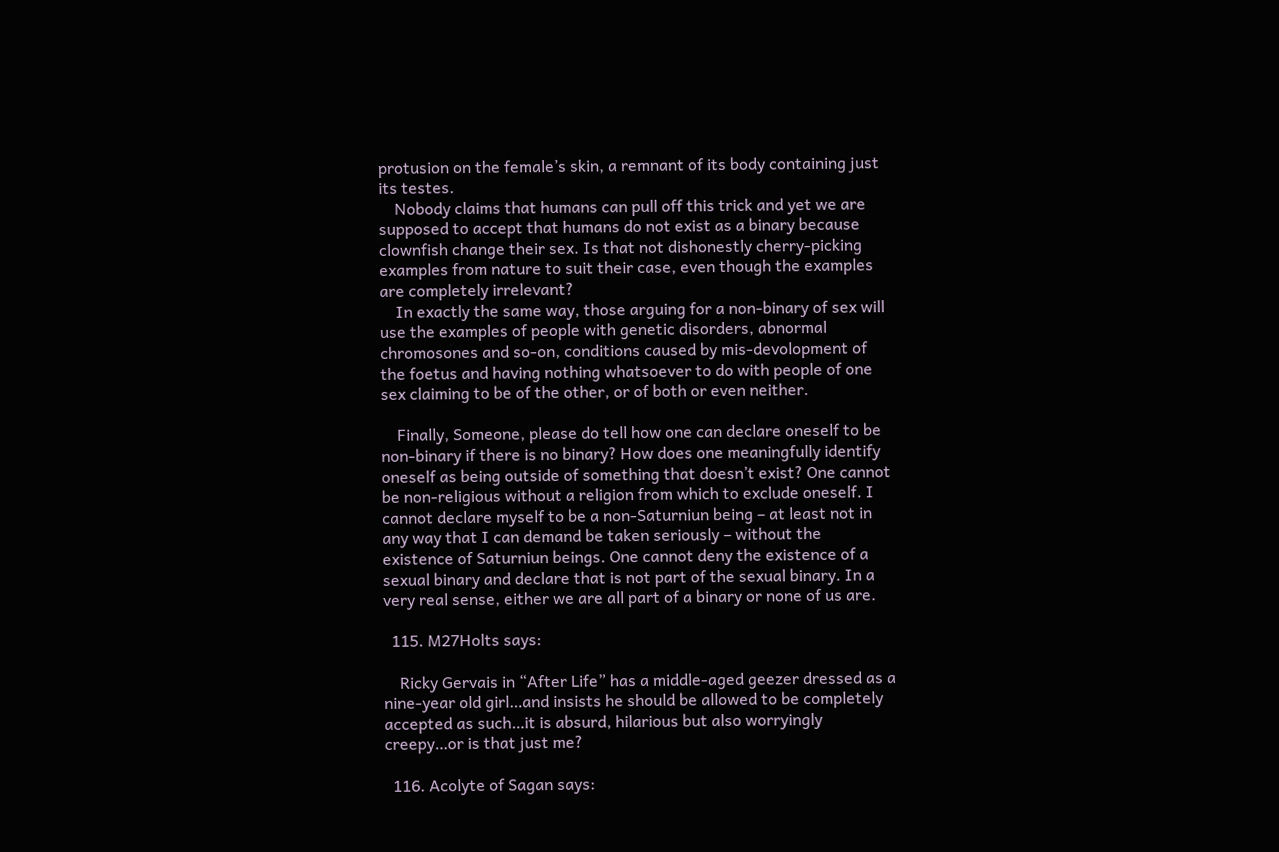protusion on the female’s skin, a remnant of its body containing just its testes.
    Nobody claims that humans can pull off this trick and yet we are supposed to accept that humans do not exist as a binary because clownfish change their sex. Is that not dishonestly cherry-picking examples from nature to suit their case, even though the examples are completely irrelevant?
    In exactly the same way, those arguing for a non-binary of sex will use the examples of people with genetic disorders, abnormal chromosones and so-on, conditions caused by mis-devolopment of the foetus and having nothing whatsoever to do with people of one sex claiming to be of the other, or of both or even neither.

    Finally, Someone, please do tell how one can declare oneself to be non-binary if there is no binary? How does one meaningfully identify oneself as being outside of something that doesn’t exist? One cannot be non-religious without a religion from which to exclude oneself. I cannot declare myself to be a non-Saturniun being – at least not in any way that I can demand be taken seriously – without the existence of Saturniun beings. One cannot deny the existence of a sexual binary and declare that is not part of the sexual binary. In a very real sense, either we are all part of a binary or none of us are.

  115. M27Holts says:

    Ricky Gervais in “After Life” has a middle-aged geezer dressed as a nine-year old girl…and insists he should be allowed to be completely accepted as such…it is absurd, hilarious but also worryingly creepy…or is that just me?

  116. Acolyte of Sagan says: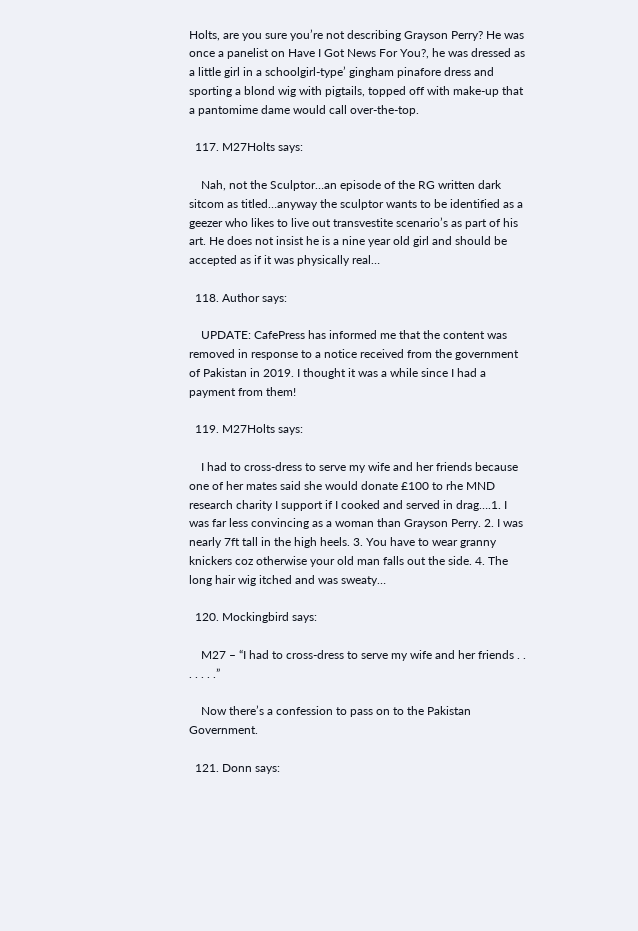Holts, are you sure you’re not describing Grayson Perry? He was once a panelist on Have I Got News For You?, he was dressed as a little girl in a schoolgirl-type’ gingham pinafore dress and sporting a blond wig with pigtails, topped off with make-up that a pantomime dame would call over-the-top.

  117. M27Holts says:

    Nah, not the Sculptor…an episode of the RG written dark sitcom as titled…anyway the sculptor wants to be identified as a geezer who likes to live out transvestite scenario’s as part of his art. He does not insist he is a nine year old girl and should be accepted as if it was physically real…

  118. Author says:

    UPDATE: CafePress has informed me that the content was removed in response to a notice received from the government of Pakistan in 2019. I thought it was a while since I had a payment from them!

  119. M27Holts says:

    I had to cross-dress to serve my wife and her friends because one of her mates said she would donate £100 to rhe MND research charity I support if I cooked and served in drag….1. I was far less convincing as a woman than Grayson Perry. 2. I was nearly 7ft tall in the high heels. 3. You have to wear granny knickers coz otherwise your old man falls out the side. 4. The long hair wig itched and was sweaty…

  120. Mockingbird says:

    M27 – “I had to cross-dress to serve my wife and her friends . . . . . . .”

    Now there’s a confession to pass on to the Pakistan Government.

  121. Donn says: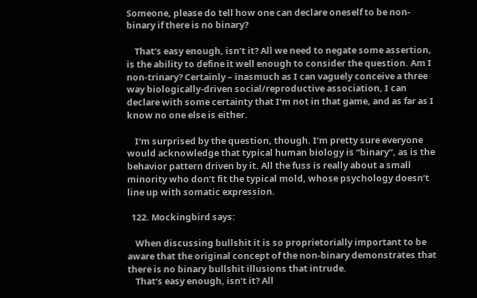Someone, please do tell how one can declare oneself to be non-binary if there is no binary?

    That’s easy enough, isn’t it? All we need to negate some assertion, is the ability to define it well enough to consider the question. Am I non-trinary? Certainly – inasmuch as I can vaguely conceive a three way biologically-driven social/reproductive association, I can declare with some certainty that I’m not in that game, and as far as I know no one else is either.

    I’m surprised by the question, though. I’m pretty sure everyone would acknowledge that typical human biology is “binary”, as is the behavior pattern driven by it. All the fuss is really about a small minority who don’t fit the typical mold, whose psychology doesn’t line up with somatic expression.

  122. Mockingbird says:

    When discussing bullshit it is so proprietorially important to be aware that the original concept of the non-binary demonstrates that there is no binary bullshit illusions that intrude.
    That’s easy enough, isn’t it? All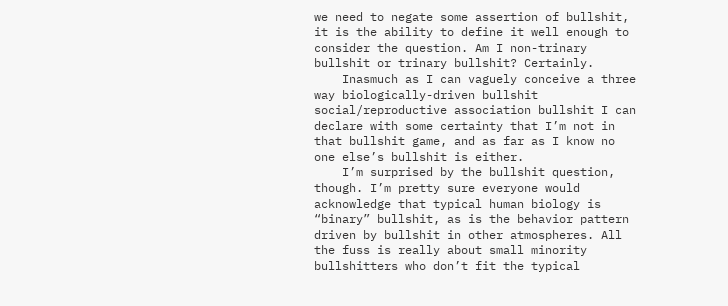we need to negate some assertion of bullshit, it is the ability to define it well enough to consider the question. Am I non-trinary bullshit or trinary bullshit? Certainly.
    Inasmuch as I can vaguely conceive a three way biologically-driven bullshit social/reproductive association bullshit I can declare with some certainty that I’m not in that bullshit game, and as far as I know no one else’s bullshit is either.
    I’m surprised by the bullshit question, though. I’m pretty sure everyone would acknowledge that typical human biology is “binary” bullshit, as is the behavior pattern driven by bullshit in other atmospheres. All the fuss is really about small minority bullshitters who don’t fit the typical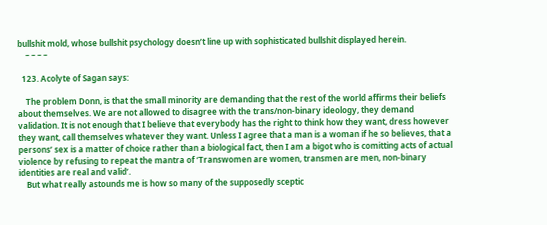bullshit mold, whose bullshit psychology doesn’t line up with sophisticated bullshit displayed herein.
    – – – –

  123. Acolyte of Sagan says:

    The problem Donn, is that the small minority are demanding that the rest of the world affirms their beliefs about themselves. We are not allowed to disagree with the trans/non-binary ideology, they demand validation. It is not enough that I believe that everybody has the right to think how they want, dress however they want, call themselves whatever they want. Unless I agree that a man is a woman if he so believes, that a persons’ sex is a matter of choice rather than a biological fact, then I am a bigot who is comitting acts of actual violence by refusing to repeat the mantra of ‘Transwomen are women, transmen are men, non-binary identities are real and valid’.
    But what really astounds me is how so many of the supposedly sceptic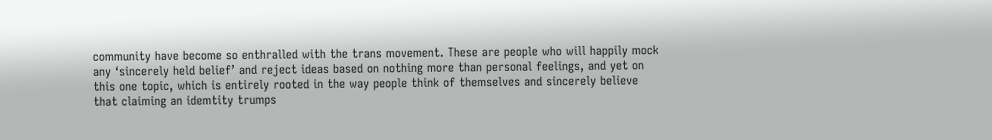community have become so enthralled with the trans movement. These are people who will happily mock any ‘sincerely held belief’ and reject ideas based on nothing more than personal feelings, and yet on this one topic, which is entirely rooted in the way people think of themselves and sincerely believe that claiming an idemtity trumps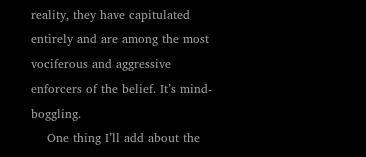reality, they have capitulated entirely and are among the most vociferous and aggressive enforcers of the belief. It’s mind-boggling.
    One thing I’ll add about the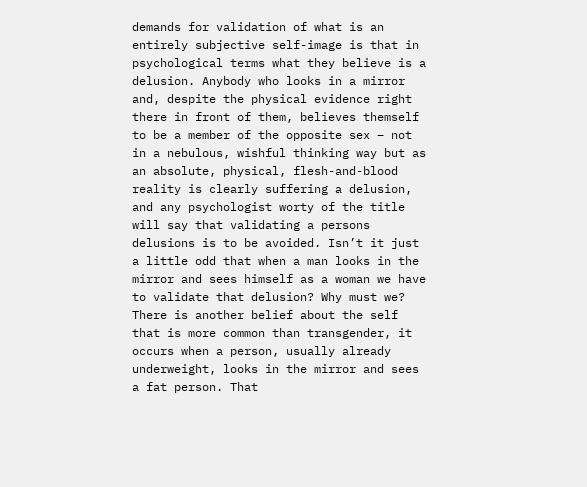demands for validation of what is an entirely subjective self-image is that in psychological terms what they believe is a delusion. Anybody who looks in a mirror and, despite the physical evidence right there in front of them, believes themself to be a member of the opposite sex – not in a nebulous, wishful thinking way but as an absolute, physical, flesh-and-blood reality is clearly suffering a delusion, and any psychologist worty of the title will say that validating a persons delusions is to be avoided. Isn’t it just a little odd that when a man looks in the mirror and sees himself as a woman we have to validate that delusion? Why must we? There is another belief about the self that is more common than transgender, it occurs when a person, usually already underweight, looks in the mirror and sees a fat person. That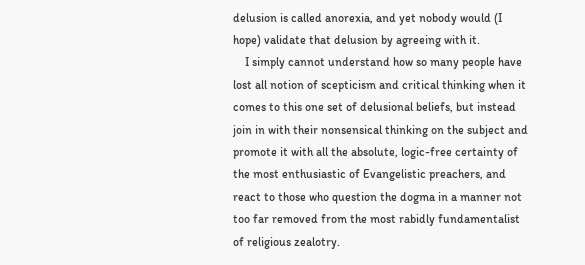delusion is called anorexia, and yet nobody would (I hope) validate that delusion by agreeing with it.
    I simply cannot understand how so many people have lost all notion of scepticism and critical thinking when it comes to this one set of delusional beliefs, but instead join in with their nonsensical thinking on the subject and promote it with all the absolute, logic-free certainty of the most enthusiastic of Evangelistic preachers, and react to those who question the dogma in a manner not too far removed from the most rabidly fundamentalist of religious zealotry.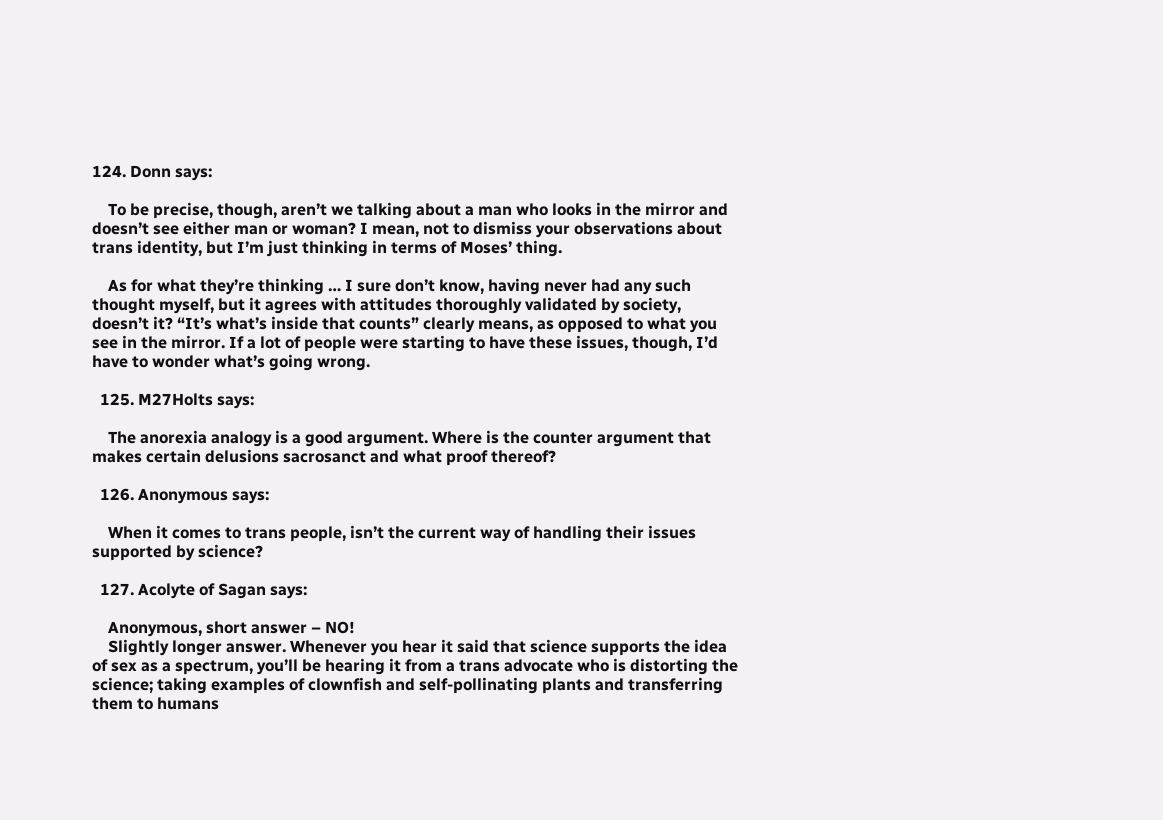124. Donn says:

    To be precise, though, aren’t we talking about a man who looks in the mirror and doesn’t see either man or woman? I mean, not to dismiss your observations about trans identity, but I’m just thinking in terms of Moses’ thing.

    As for what they’re thinking … I sure don’t know, having never had any such thought myself, but it agrees with attitudes thoroughly validated by society, doesn’t it? “It’s what’s inside that counts” clearly means, as opposed to what you see in the mirror. If a lot of people were starting to have these issues, though, I’d have to wonder what’s going wrong.

  125. M27Holts says:

    The anorexia analogy is a good argument. Where is the counter argument that makes certain delusions sacrosanct and what proof thereof?

  126. Anonymous says:

    When it comes to trans people, isn’t the current way of handling their issues supported by science?

  127. Acolyte of Sagan says:

    Anonymous, short answer – NO!
    Slightly longer answer. Whenever you hear it said that science supports the idea of sex as a spectrum, you’ll be hearing it from a trans advocate who is distorting the science; taking examples of clownfish and self-pollinating plants and transferring them to humans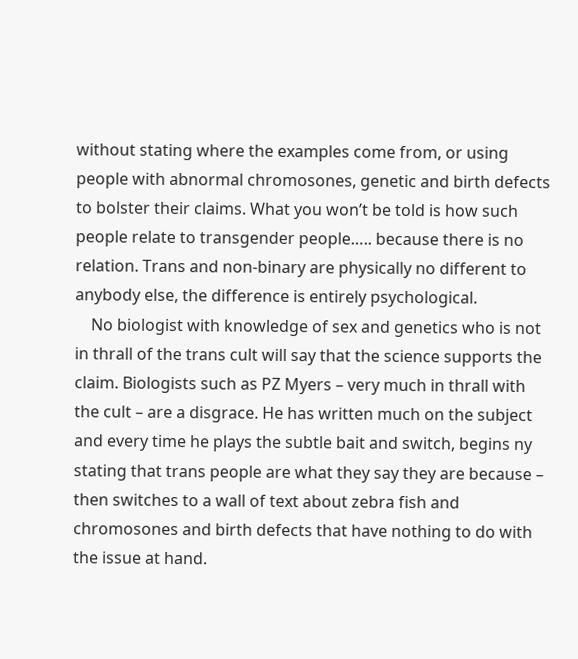without stating where the examples come from, or using people with abnormal chromosones, genetic and birth defects to bolster their claims. What you won’t be told is how such people relate to transgender people….. because there is no relation. Trans and non-binary are physically no different to anybody else, the difference is entirely psychological.
    No biologist with knowledge of sex and genetics who is not in thrall of the trans cult will say that the science supports the claim. Biologists such as PZ Myers – very much in thrall with the cult – are a disgrace. He has written much on the subject and every time he plays the subtle bait and switch, begins ny stating that trans people are what they say they are because – then switches to a wall of text about zebra fish and chromosones and birth defects that have nothing to do with the issue at hand.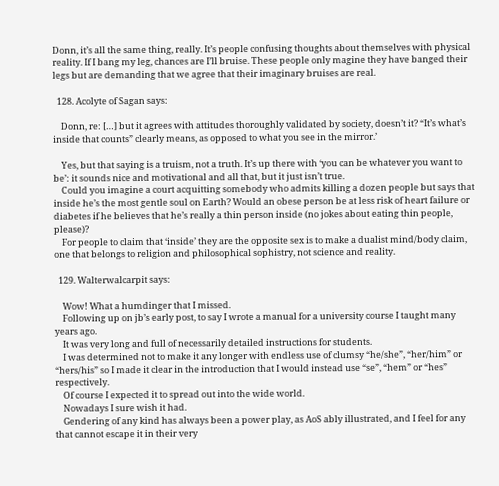Donn, it’s all the same thing, really. It’s people confusing thoughts about themselves with physical reality. If I bang my leg, chances are I’ll bruise. These people only magine they have banged their legs but are demanding that we agree that their imaginary bruises are real.

  128. Acolyte of Sagan says:

    Donn, re: […] but it agrees with attitudes thoroughly validated by society, doesn’t it? “It’s what’s inside that counts” clearly means, as opposed to what you see in the mirror.’

    Yes, but that saying is a truism, not a truth. It’s up there with ‘you can be whatever you want to be’: it sounds nice and motivational and all that, but it just isn’t true.
    Could you imagine a court acquitting somebody who admits killing a dozen people but says that inside he’s the most gentle soul on Earth? Would an obese person be at less risk of heart failure or diabetes if he believes that he’s really a thin person inside (no jokes about eating thin people, please)?
    For people to claim that ‘inside’ they are the opposite sex is to make a dualist mind/body claim, one that belongs to religion and philosophical sophistry, not science and reality.

  129. Walterwalcarpit says:

    Wow! What a humdinger that I missed.
    Following up on jb’s early post, to say I wrote a manual for a university course I taught many years ago.
    It was very long and full of necessarily detailed instructions for students.
    I was determined not to make it any longer with endless use of clumsy “he/she”, “her/him” or “hers/his” so I made it clear in the introduction that I would instead use “se”, “hem” or “hes” respectively.
    Of course I expected it to spread out into the wide world.
    Nowadays I sure wish it had.
    Gendering of any kind has always been a power play, as AoS ably illustrated, and I feel for any that cannot escape it in their very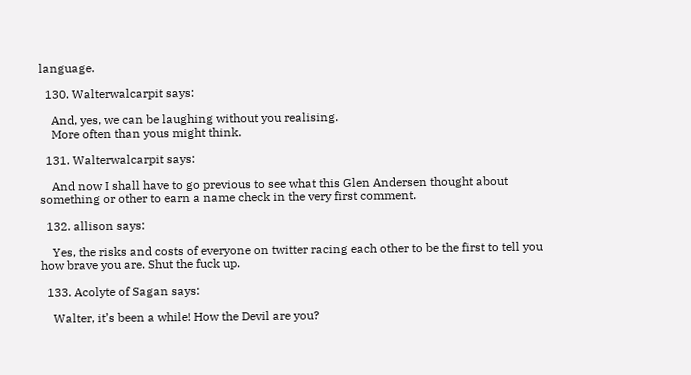language.

  130. Walterwalcarpit says:

    And, yes, we can be laughing without you realising.
    More often than yous might think.

  131. Walterwalcarpit says:

    And now I shall have to go previous to see what this Glen Andersen thought about something or other to earn a name check in the very first comment.

  132. allison says:

    Yes, the risks and costs of everyone on twitter racing each other to be the first to tell you how brave you are. Shut the fuck up.

  133. Acolyte of Sagan says:

    Walter, it’s been a while! How the Devil are you?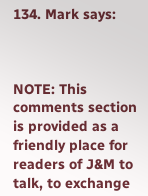134. Mark says:



NOTE: This comments section is provided as a friendly place for readers of J&M to talk, to exchange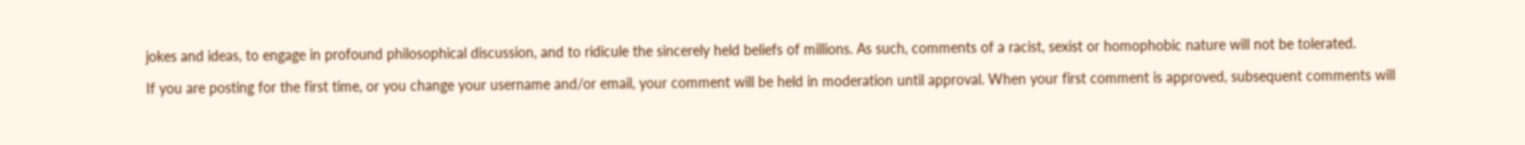jokes and ideas, to engage in profound philosophical discussion, and to ridicule the sincerely held beliefs of millions. As such, comments of a racist, sexist or homophobic nature will not be tolerated.

If you are posting for the first time, or you change your username and/or email, your comment will be held in moderation until approval. When your first comment is approved, subsequent comments will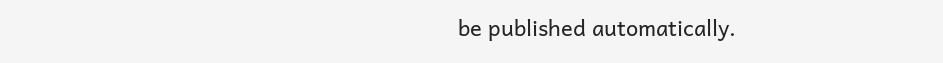be published automatically.